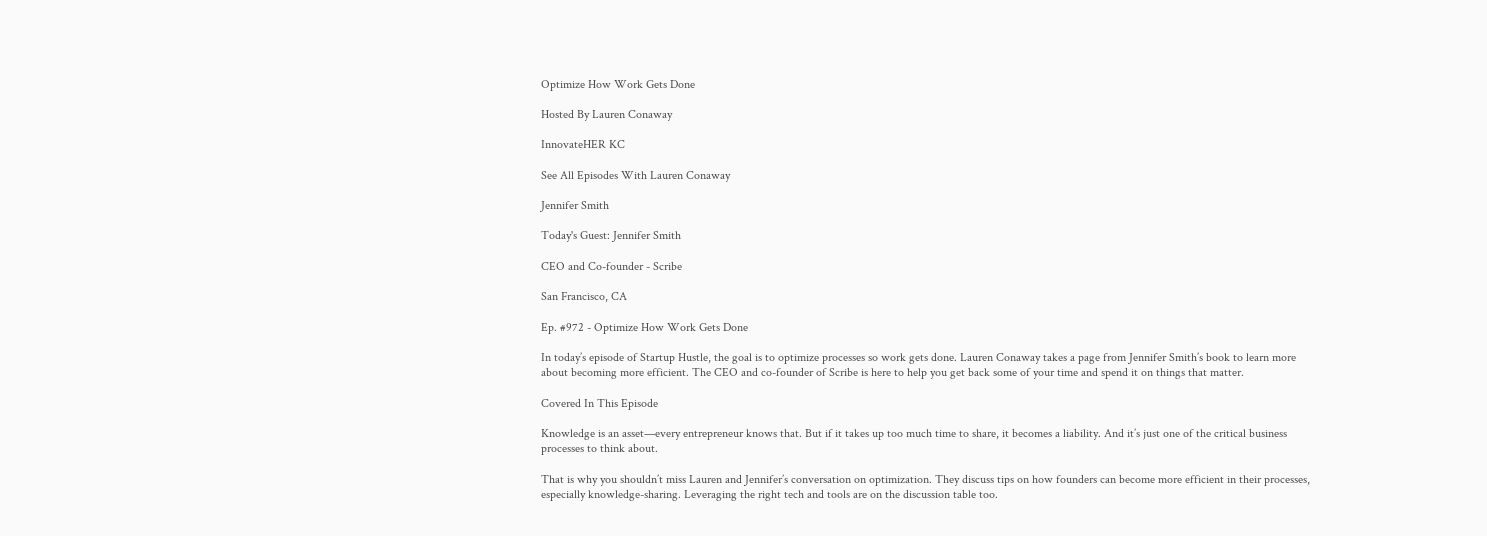Optimize How Work Gets Done

Hosted By Lauren Conaway

InnovateHER KC

See All Episodes With Lauren Conaway

Jennifer Smith

Today's Guest: Jennifer Smith

CEO and Co-founder - Scribe

San Francisco, CA

Ep. #972 - Optimize How Work Gets Done

In today’s episode of Startup Hustle, the goal is to optimize processes so work gets done. Lauren Conaway takes a page from Jennifer Smith’s book to learn more about becoming more efficient. The CEO and co-founder of Scribe is here to help you get back some of your time and spend it on things that matter.

Covered In This Episode

Knowledge is an asset—every entrepreneur knows that. But if it takes up too much time to share, it becomes a liability. And it’s just one of the critical business processes to think about.

That is why you shouldn’t miss Lauren and Jennifer’s conversation on optimization. They discuss tips on how founders can become more efficient in their processes, especially knowledge-sharing. Leveraging the right tech and tools are on the discussion table too.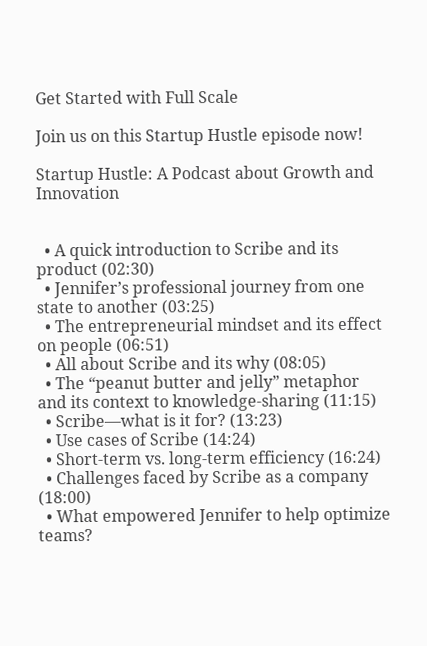Get Started with Full Scale

Join us on this Startup Hustle episode now!

Startup Hustle: A Podcast about Growth and Innovation


  • A quick introduction to Scribe and its product (02:30)
  • Jennifer’s professional journey from one state to another (03:25)
  • The entrepreneurial mindset and its effect on people (06:51)
  • All about Scribe and its why (08:05)
  • The “peanut butter and jelly” metaphor and its context to knowledge-sharing (11:15)
  • Scribe—what is it for? (13:23)
  • Use cases of Scribe (14:24)
  • Short-term vs. long-term efficiency (16:24)
  • Challenges faced by Scribe as a company (18:00)
  • What empowered Jennifer to help optimize teams?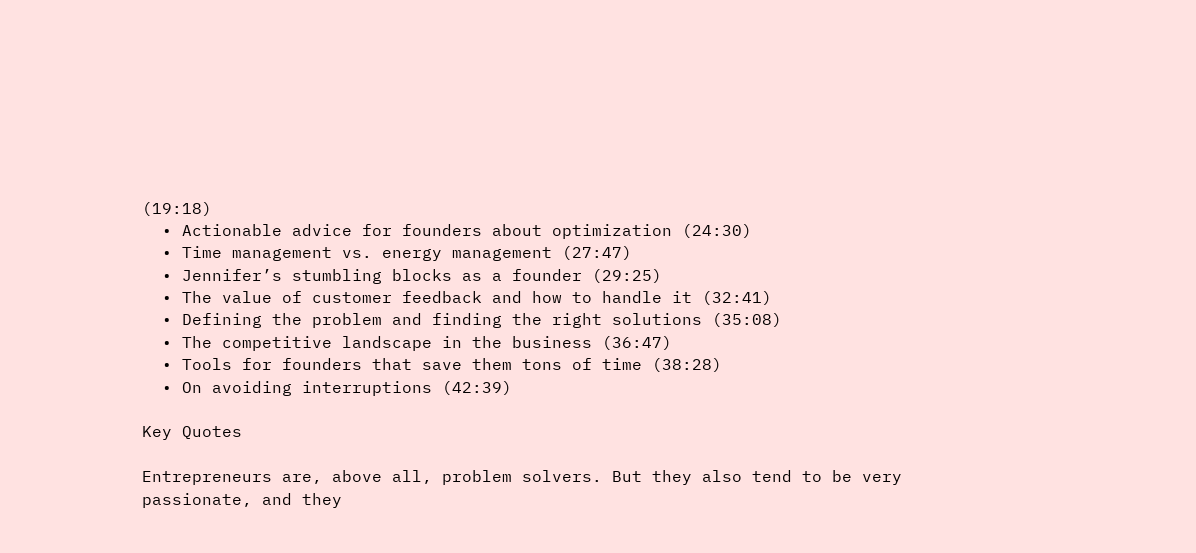(19:18)
  • Actionable advice for founders about optimization (24:30)
  • Time management vs. energy management (27:47)
  • Jennifer’s stumbling blocks as a founder (29:25)
  • The value of customer feedback and how to handle it (32:41)
  • Defining the problem and finding the right solutions (35:08)
  • The competitive landscape in the business (36:47)
  • Tools for founders that save them tons of time (38:28)
  • On avoiding interruptions (42:39)

Key Quotes

Entrepreneurs are, above all, problem solvers. But they also tend to be very passionate, and they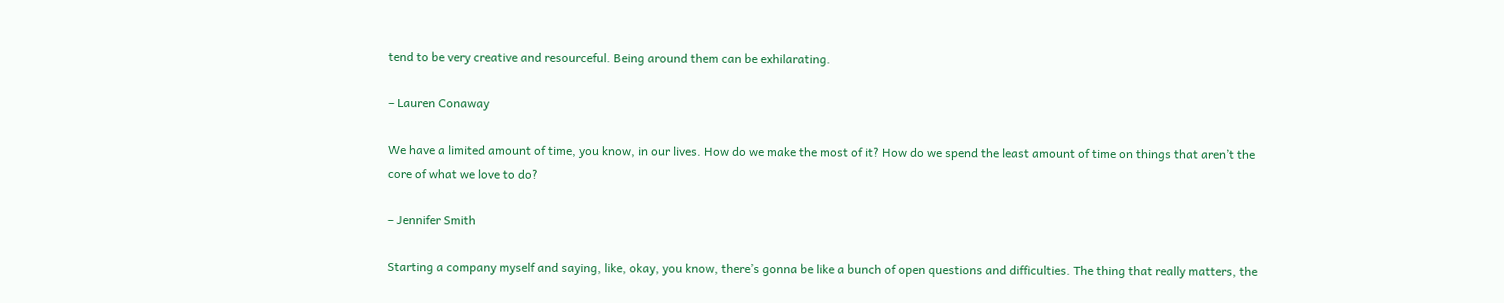tend to be very creative and resourceful. Being around them can be exhilarating.

– Lauren Conaway

We have a limited amount of time, you know, in our lives. How do we make the most of it? How do we spend the least amount of time on things that aren’t the core of what we love to do?

– Jennifer Smith

Starting a company myself and saying, like, okay, you know, there’s gonna be like a bunch of open questions and difficulties. The thing that really matters, the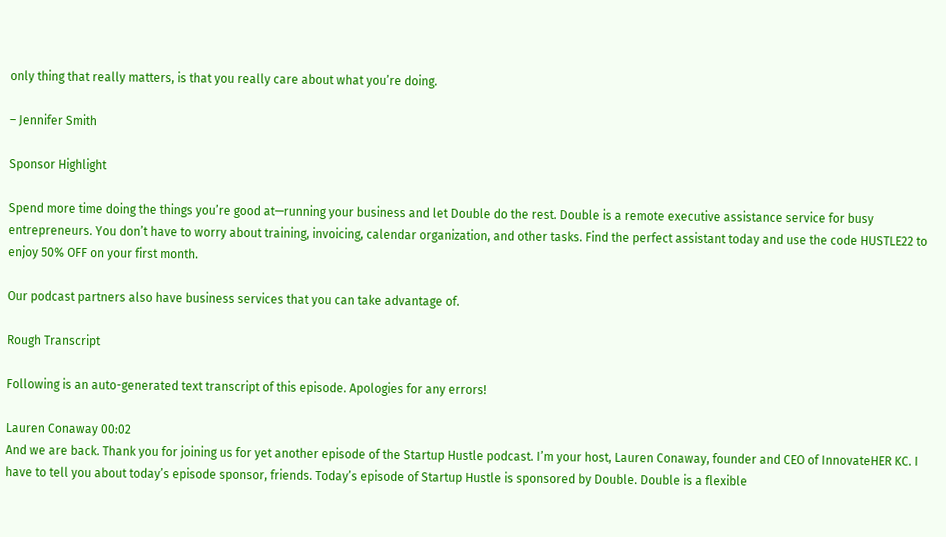only thing that really matters, is that you really care about what you’re doing.

– Jennifer Smith

Sponsor Highlight

Spend more time doing the things you’re good at—running your business and let Double do the rest. Double is a remote executive assistance service for busy entrepreneurs. You don’t have to worry about training, invoicing, calendar organization, and other tasks. Find the perfect assistant today and use the code HUSTLE22 to enjoy 50% OFF on your first month.

Our podcast partners also have business services that you can take advantage of.

Rough Transcript

Following is an auto-generated text transcript of this episode. Apologies for any errors!

Lauren Conaway 00:02
And we are back. Thank you for joining us for yet another episode of the Startup Hustle podcast. I’m your host, Lauren Conaway, founder and CEO of InnovateHER KC. I have to tell you about today’s episode sponsor, friends. Today’s episode of Startup Hustle is sponsored by Double. Double is a flexible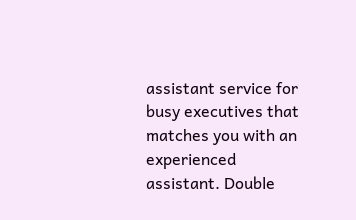assistant service for busy executives that matches you with an experienced assistant. Double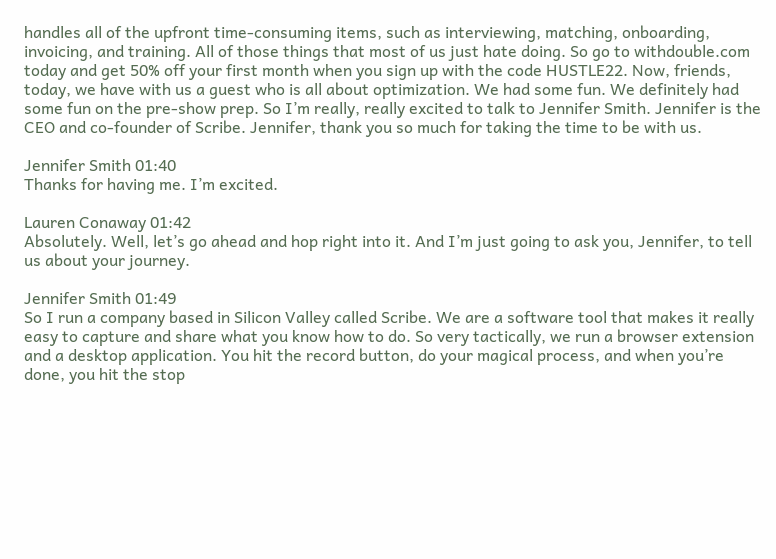handles all of the upfront time-consuming items, such as interviewing, matching, onboarding, invoicing, and training. All of those things that most of us just hate doing. So go to withdouble.com today and get 50% off your first month when you sign up with the code HUSTLE22. Now, friends, today, we have with us a guest who is all about optimization. We had some fun. We definitely had some fun on the pre-show prep. So I’m really, really excited to talk to Jennifer Smith. Jennifer is the CEO and co-founder of Scribe. Jennifer, thank you so much for taking the time to be with us.

Jennifer Smith 01:40
Thanks for having me. I’m excited.

Lauren Conaway 01:42
Absolutely. Well, let’s go ahead and hop right into it. And I’m just going to ask you, Jennifer, to tell us about your journey.

Jennifer Smith 01:49
So I run a company based in Silicon Valley called Scribe. We are a software tool that makes it really easy to capture and share what you know how to do. So very tactically, we run a browser extension and a desktop application. You hit the record button, do your magical process, and when you’re done, you hit the stop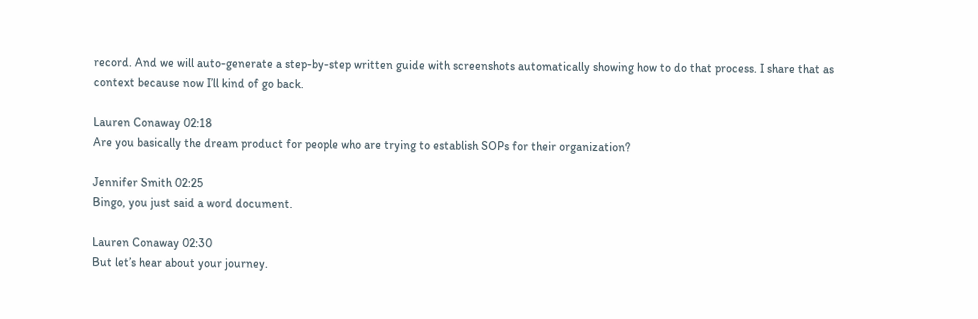record. And we will auto-generate a step-by-step written guide with screenshots automatically showing how to do that process. I share that as context because now I’ll kind of go back.

Lauren Conaway 02:18
Are you basically the dream product for people who are trying to establish SOPs for their organization?

Jennifer Smith 02:25
Bingo, you just said a word document.

Lauren Conaway 02:30
But let’s hear about your journey.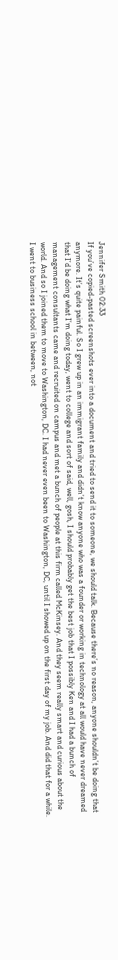Jennifer Smith 02:33
If you’ve copied-pasted screenshots ever into a document and tried to send it to someone, we should talk. Because there’s no reason, anyone shouldn’t be doing that anymore. It’s quite painful. So I grew up in an immigrant family and didn’t know anyone who was a founder or working in technology at all would have never dreamed that I’d be doing what I’m doing today, went to college and sort of said, well, gosh, I should probably get the best job that I possibly Ken and I had a bunch of management consultants came and recruited on campus and met a bunch of people at this firm called McKinsey. And they seem really smart and curious about the world. And so I joined them to move to Washington, DC. I had never even been to Washington, DC, until I showed up on the first day of my job. And did that for a while. I went to business school in between, not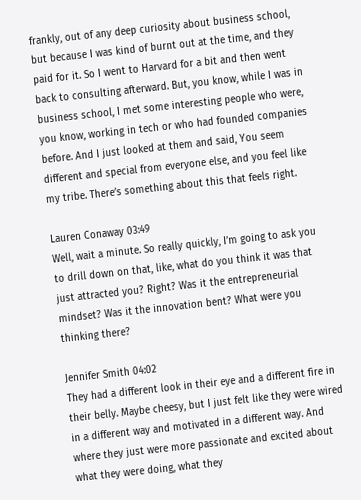frankly, out of any deep curiosity about business school, but because I was kind of burnt out at the time, and they paid for it. So I went to Harvard for a bit and then went back to consulting afterward. But, you know, while I was in business school, I met some interesting people who were, you know, working in tech or who had founded companies before. And I just looked at them and said, You seem different and special from everyone else, and you feel like my tribe. There’s something about this that feels right.

Lauren Conaway 03:49
Well, wait a minute. So really quickly, I’m going to ask you to drill down on that, like, what do you think it was that just attracted you? Right? Was it the entrepreneurial mindset? Was it the innovation bent? What were you thinking there?

Jennifer Smith 04:02
They had a different look in their eye and a different fire in their belly. Maybe cheesy, but I just felt like they were wired in a different way and motivated in a different way. And where they just were more passionate and excited about what they were doing, what they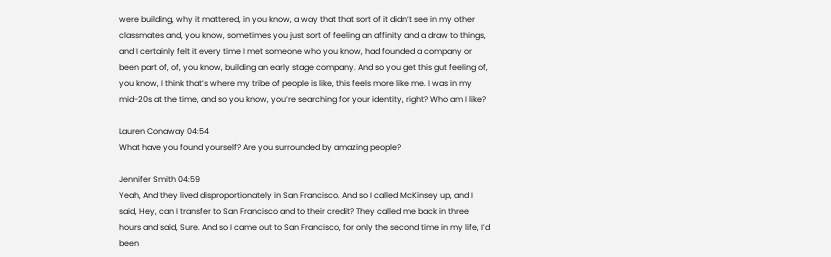were building, why it mattered, in you know, a way that that sort of it didn’t see in my other classmates and, you know, sometimes you just sort of feeling an affinity and a draw to things, and I certainly felt it every time I met someone who you know, had founded a company or been part of, of, you know, building an early stage company. And so you get this gut feeling of, you know, I think that’s where my tribe of people is like, this feels more like me. I was in my mid-20s at the time, and so you know, you’re searching for your identity, right? Who am I like?

Lauren Conaway 04:54
What have you found yourself? Are you surrounded by amazing people?

Jennifer Smith 04:59
Yeah, And they lived disproportionately in San Francisco. And so I called McKinsey up, and I said, Hey, can I transfer to San Francisco and to their credit? They called me back in three hours and said, Sure. And so I came out to San Francisco, for only the second time in my life, I’d been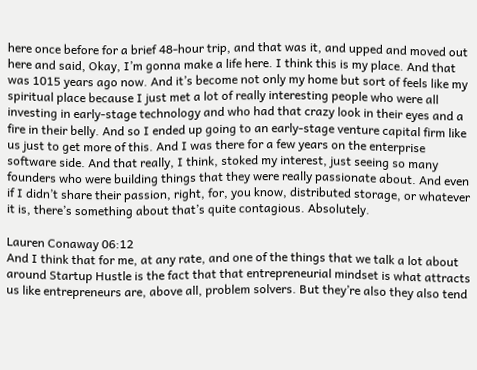here once before for a brief 48-hour trip, and that was it, and upped and moved out here and said, Okay, I’m gonna make a life here. I think this is my place. And that was 1015 years ago now. And it’s become not only my home but sort of feels like my spiritual place because I just met a lot of really interesting people who were all investing in early-stage technology and who had that crazy look in their eyes and a fire in their belly. And so I ended up going to an early-stage venture capital firm like us just to get more of this. And I was there for a few years on the enterprise software side. And that really, I think, stoked my interest, just seeing so many founders who were building things that they were really passionate about. And even if I didn’t share their passion, right, for, you know, distributed storage, or whatever it is, there’s something about that’s quite contagious. Absolutely.

Lauren Conaway 06:12
And I think that for me, at any rate, and one of the things that we talk a lot about around Startup Hustle is the fact that that entrepreneurial mindset is what attracts us like entrepreneurs are, above all, problem solvers. But they’re also they also tend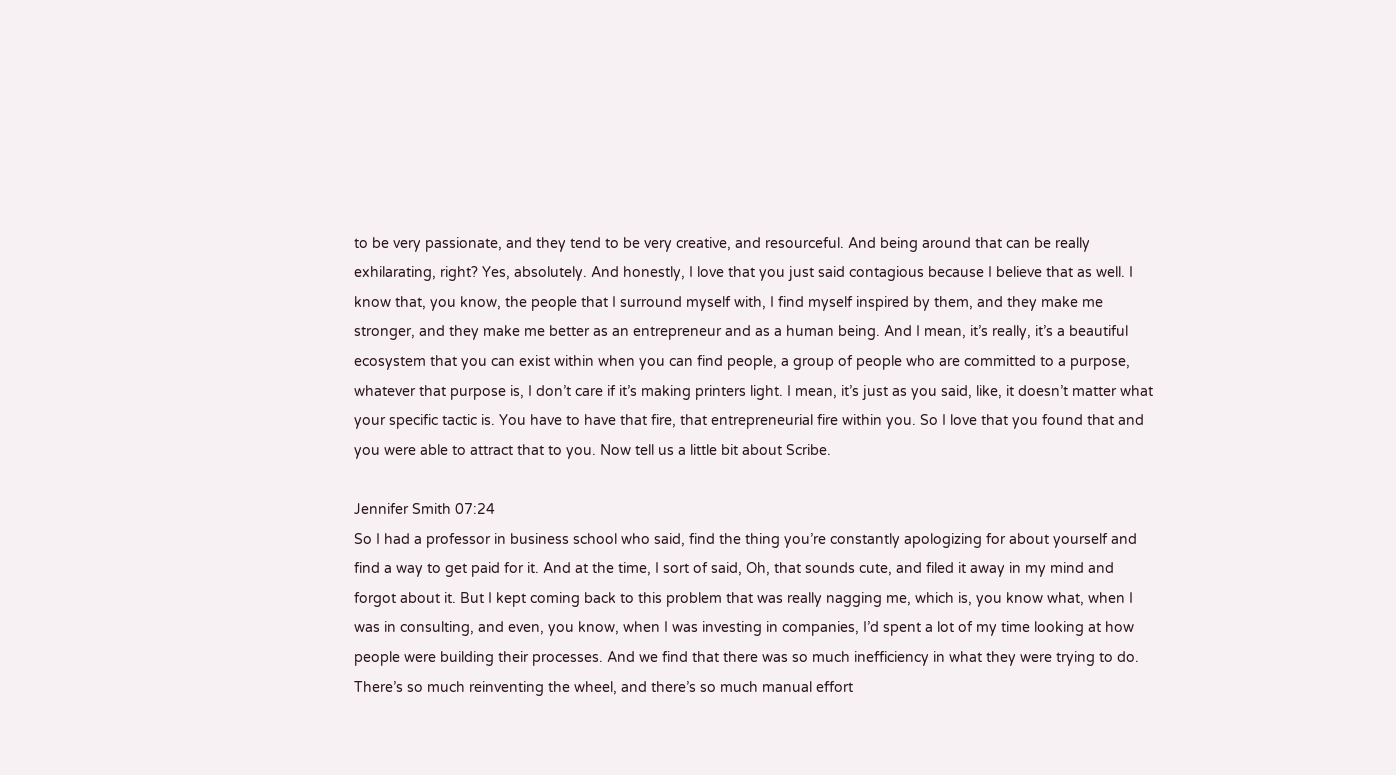to be very passionate, and they tend to be very creative, and resourceful. And being around that can be really exhilarating, right? Yes, absolutely. And honestly, I love that you just said contagious because I believe that as well. I know that, you know, the people that I surround myself with, I find myself inspired by them, and they make me stronger, and they make me better as an entrepreneur and as a human being. And I mean, it’s really, it’s a beautiful ecosystem that you can exist within when you can find people, a group of people who are committed to a purpose, whatever that purpose is, I don’t care if it’s making printers light. I mean, it’s just as you said, like, it doesn’t matter what your specific tactic is. You have to have that fire, that entrepreneurial fire within you. So I love that you found that and you were able to attract that to you. Now tell us a little bit about Scribe.

Jennifer Smith 07:24
So I had a professor in business school who said, find the thing you’re constantly apologizing for about yourself and find a way to get paid for it. And at the time, I sort of said, Oh, that sounds cute, and filed it away in my mind and forgot about it. But I kept coming back to this problem that was really nagging me, which is, you know what, when I was in consulting, and even, you know, when I was investing in companies, I’d spent a lot of my time looking at how people were building their processes. And we find that there was so much inefficiency in what they were trying to do. There’s so much reinventing the wheel, and there’s so much manual effort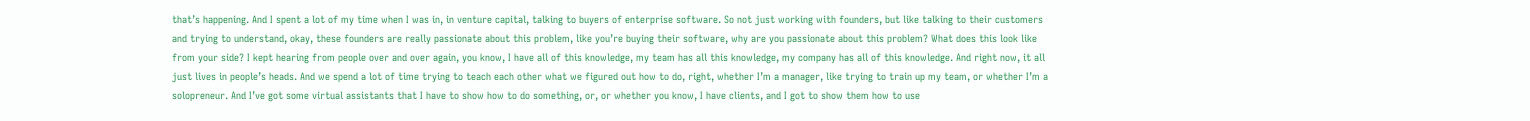that’s happening. And I spent a lot of my time when I was in, in venture capital, talking to buyers of enterprise software. So not just working with founders, but like talking to their customers and trying to understand, okay, these founders are really passionate about this problem, like you’re buying their software, why are you passionate about this problem? What does this look like from your side? I kept hearing from people over and over again, you know, I have all of this knowledge, my team has all this knowledge, my company has all of this knowledge. And right now, it all just lives in people’s heads. And we spend a lot of time trying to teach each other what we figured out how to do, right, whether I’m a manager, like trying to train up my team, or whether I’m a solopreneur. And I’ve got some virtual assistants that I have to show how to do something, or, or whether you know, I have clients, and I got to show them how to use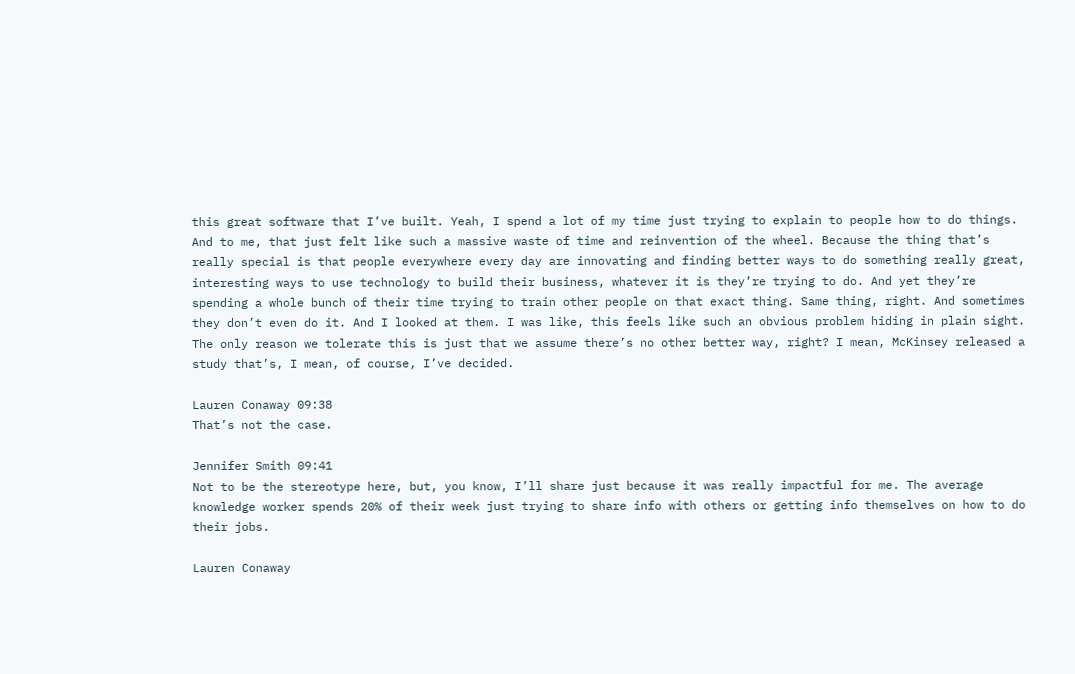this great software that I’ve built. Yeah, I spend a lot of my time just trying to explain to people how to do things. And to me, that just felt like such a massive waste of time and reinvention of the wheel. Because the thing that’s really special is that people everywhere every day are innovating and finding better ways to do something really great, interesting ways to use technology to build their business, whatever it is they’re trying to do. And yet they’re spending a whole bunch of their time trying to train other people on that exact thing. Same thing, right. And sometimes they don’t even do it. And I looked at them. I was like, this feels like such an obvious problem hiding in plain sight. The only reason we tolerate this is just that we assume there’s no other better way, right? I mean, McKinsey released a study that’s, I mean, of course, I’ve decided.

Lauren Conaway 09:38
That’s not the case.

Jennifer Smith 09:41
Not to be the stereotype here, but, you know, I’ll share just because it was really impactful for me. The average knowledge worker spends 20% of their week just trying to share info with others or getting info themselves on how to do their jobs.

Lauren Conaway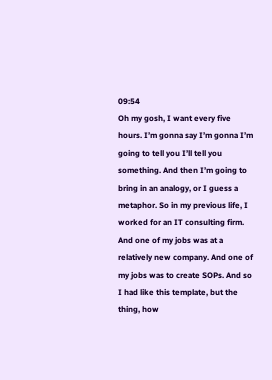09:54
Oh my gosh, I want every five hours. I’m gonna say I’m gonna I’m going to tell you I’ll tell you something. And then I’m going to bring in an analogy, or I guess a metaphor. So in my previous life, I worked for an IT consulting firm. And one of my jobs was at a relatively new company. And one of my jobs was to create SOPs. And so I had like this template, but the thing, how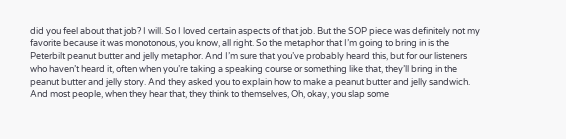did you feel about that job? I will. So I loved certain aspects of that job. But the SOP piece was definitely not my favorite because it was monotonous, you know, all right. So the metaphor that I’m going to bring in is the Peterbilt peanut butter and jelly metaphor. And I’m sure that you’ve probably heard this, but for our listeners who haven’t heard it, often when you’re taking a speaking course or something like that, they’ll bring in the peanut butter and jelly story. And they asked you to explain how to make a peanut butter and jelly sandwich. And most people, when they hear that, they think to themselves, Oh, okay, you slap some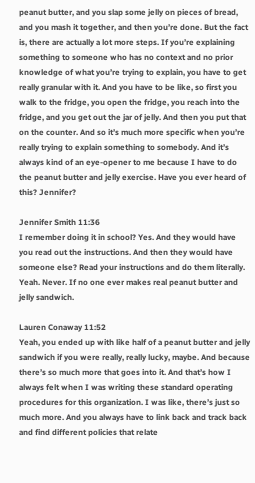peanut butter, and you slap some jelly on pieces of bread, and you mash it together, and then you’re done. But the fact is, there are actually a lot more steps. If you’re explaining something to someone who has no context and no prior knowledge of what you’re trying to explain, you have to get really granular with it. And you have to be like, so first you walk to the fridge, you open the fridge, you reach into the fridge, and you get out the jar of jelly. And then you put that on the counter. And so it’s much more specific when you’re really trying to explain something to somebody. And it’s always kind of an eye-opener to me because I have to do the peanut butter and jelly exercise. Have you ever heard of this? Jennifer?

Jennifer Smith 11:36
I remember doing it in school? Yes. And they would have you read out the instructions. And then they would have someone else? Read your instructions and do them literally. Yeah. Never. If no one ever makes real peanut butter and jelly sandwich.

Lauren Conaway 11:52
Yeah, you ended up with like half of a peanut butter and jelly sandwich if you were really, really lucky, maybe. And because there’s so much more that goes into it. And that’s how I always felt when I was writing these standard operating procedures for this organization. I was like, there’s just so much more. And you always have to link back and track back and find different policies that relate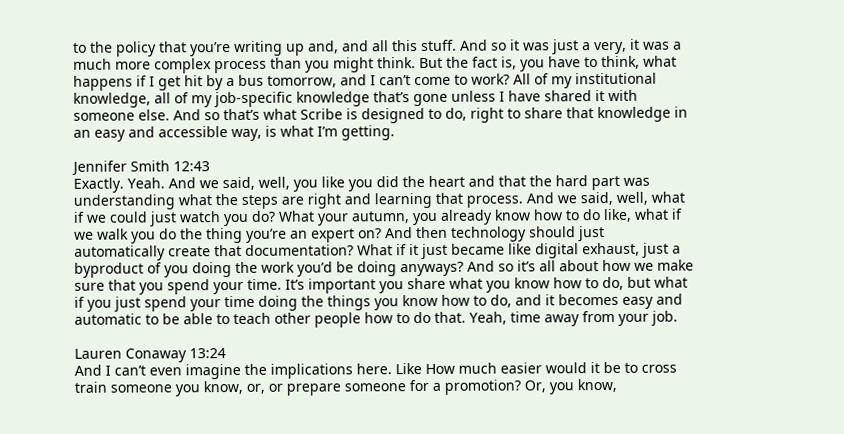to the policy that you’re writing up and, and all this stuff. And so it was just a very, it was a much more complex process than you might think. But the fact is, you have to think, what happens if I get hit by a bus tomorrow, and I can’t come to work? All of my institutional knowledge, all of my job-specific knowledge that’s gone unless I have shared it with someone else. And so that’s what Scribe is designed to do, right to share that knowledge in an easy and accessible way, is what I’m getting.

Jennifer Smith 12:43
Exactly. Yeah. And we said, well, you like you did the heart and that the hard part was understanding what the steps are right and learning that process. And we said, well, what if we could just watch you do? What your autumn, you already know how to do like, what if we walk you do the thing you’re an expert on? And then technology should just automatically create that documentation? What if it just became like digital exhaust, just a byproduct of you doing the work you’d be doing anyways? And so it’s all about how we make sure that you spend your time. It’s important you share what you know how to do, but what if you just spend your time doing the things you know how to do, and it becomes easy and automatic to be able to teach other people how to do that. Yeah, time away from your job.

Lauren Conaway 13:24
And I can’t even imagine the implications here. Like How much easier would it be to cross train someone you know, or, or prepare someone for a promotion? Or, you know,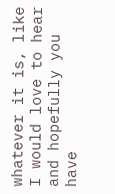whatever it is, like I would love to hear and hopefully you have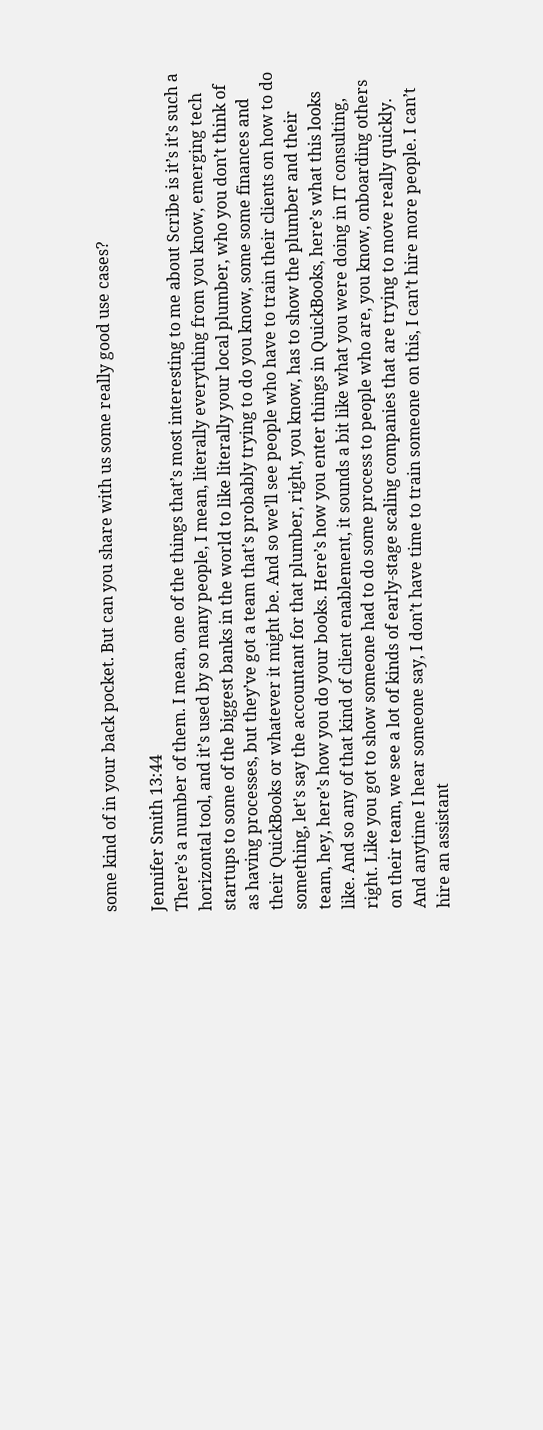some kind of in your back pocket. But can you share with us some really good use cases?

Jennifer Smith 13:44
There’s a number of them. I mean, one of the things that’s most interesting to me about Scribe is it’s it’s such a horizontal tool, and it’s used by so many people, I mean, literally everything from you know, emerging tech startups to some of the biggest banks in the world to like literally your local plumber, who you don’t think of as having processes, but they’ve got a team that’s probably trying to do you know, some some finances and their QuickBooks or whatever it might be. And so we’ll see people who have to train their clients on how to do something, let’s say the accountant for that plumber, right, you know, has to show the plumber and their team, hey, here’s how you do your books. Here’s how you enter things in QuickBooks, here’s what this looks like. And so any of that kind of client enablement, it sounds a bit like what you were doing in IT consulting, right. Like you got to show someone had to do some process to people who are, you know, onboarding others on their team, we see a lot of kinds of early-stage scaling companies that are trying to move really quickly. And anytime I hear someone say, I don’t have time to train someone on this, I can’t hire more people. I can’t hire an assistant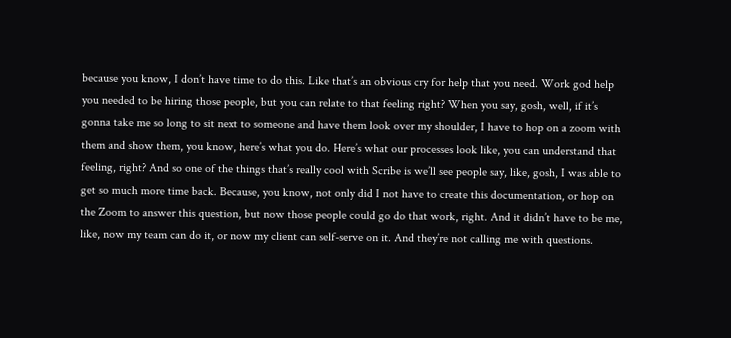because you know, I don’t have time to do this. Like that’s an obvious cry for help that you need. Work god help you needed to be hiring those people, but you can relate to that feeling right? When you say, gosh, well, if it’s gonna take me so long to sit next to someone and have them look over my shoulder, I have to hop on a zoom with them and show them, you know, here’s what you do. Here’s what our processes look like, you can understand that feeling, right? And so one of the things that’s really cool with Scribe is we’ll see people say, like, gosh, I was able to get so much more time back. Because, you know, not only did I not have to create this documentation, or hop on the Zoom to answer this question, but now those people could go do that work, right. And it didn’t have to be me, like, now my team can do it, or now my client can self-serve on it. And they’re not calling me with questions.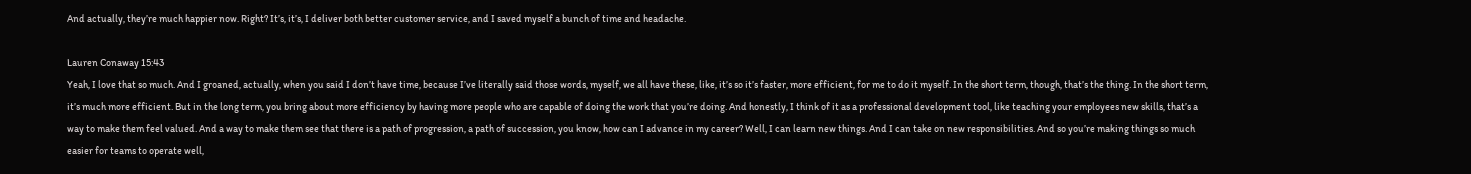And actually, they’re much happier now. Right? It’s, it’s, I deliver both better customer service, and I saved myself a bunch of time and headache.

Lauren Conaway 15:43
Yeah, I love that so much. And I groaned, actually, when you said I don’t have time, because I’ve literally said those words, myself, we all have these, like, it’s so it’s faster, more efficient, for me to do it myself. In the short term, though, that’s the thing. In the short term, it’s much more efficient. But in the long term, you bring about more efficiency by having more people who are capable of doing the work that you’re doing. And honestly, I think of it as a professional development tool, like teaching your employees new skills, that’s a way to make them feel valued. And a way to make them see that there is a path of progression, a path of succession, you know, how can I advance in my career? Well, I can learn new things. And I can take on new responsibilities. And so you’re making things so much easier for teams to operate well,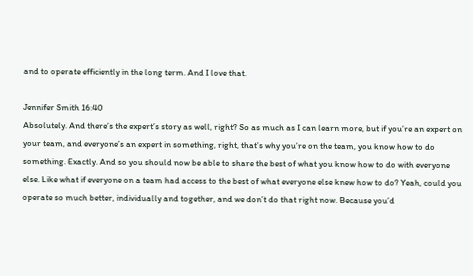and to operate efficiently in the long term. And I love that.

Jennifer Smith 16:40
Absolutely. And there’s the expert’s story as well, right? So as much as I can learn more, but if you’re an expert on your team, and everyone’s an expert in something, right, that’s why you’re on the team, you know how to do something. Exactly. And so you should now be able to share the best of what you know how to do with everyone else. Like what if everyone on a team had access to the best of what everyone else knew how to do? Yeah, could you operate so much better, individually and together, and we don’t do that right now. Because you’d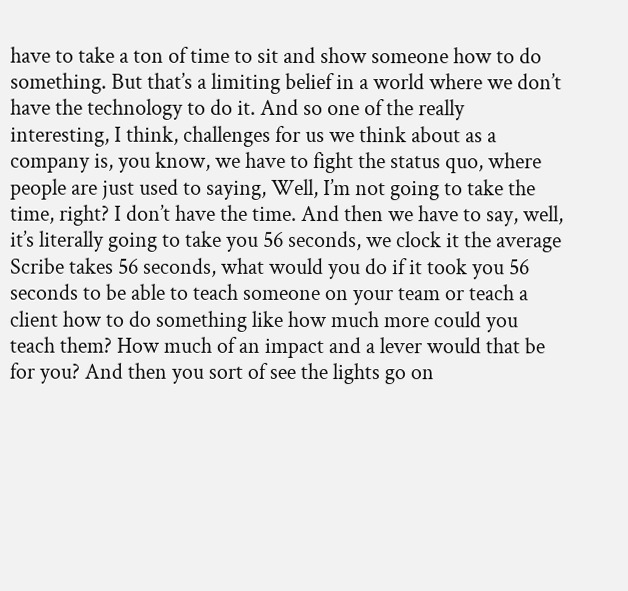have to take a ton of time to sit and show someone how to do something. But that’s a limiting belief in a world where we don’t have the technology to do it. And so one of the really interesting, I think, challenges for us we think about as a company is, you know, we have to fight the status quo, where people are just used to saying, Well, I’m not going to take the time, right? I don’t have the time. And then we have to say, well, it’s literally going to take you 56 seconds, we clock it the average Scribe takes 56 seconds, what would you do if it took you 56 seconds to be able to teach someone on your team or teach a client how to do something like how much more could you teach them? How much of an impact and a lever would that be for you? And then you sort of see the lights go on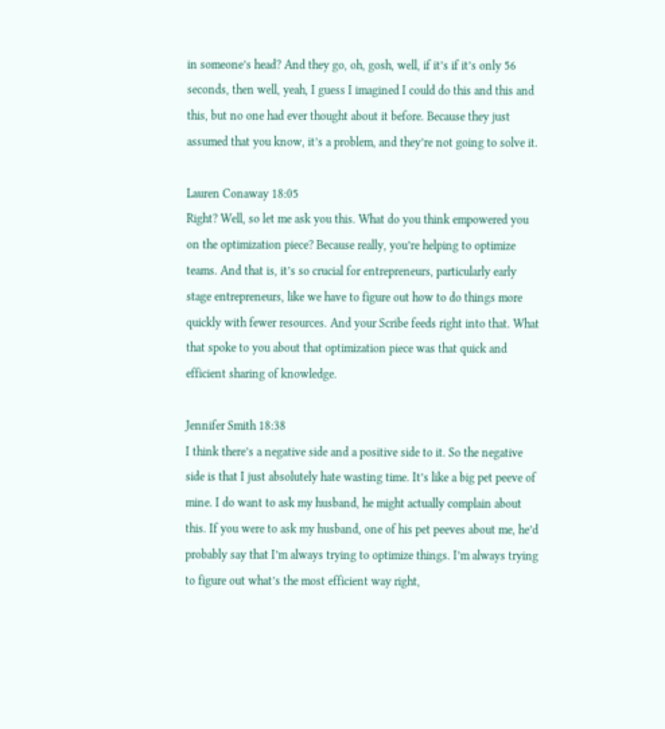in someone’s head? And they go, oh, gosh, well, if it’s if it’s only 56 seconds, then well, yeah, I guess I imagined I could do this and this and this, but no one had ever thought about it before. Because they just assumed that you know, it’s a problem, and they’re not going to solve it.

Lauren Conaway 18:05
Right? Well, so let me ask you this. What do you think empowered you on the optimization piece? Because really, you’re helping to optimize teams. And that is, it’s so crucial for entrepreneurs, particularly early stage entrepreneurs, like we have to figure out how to do things more quickly with fewer resources. And your Scribe feeds right into that. What that spoke to you about that optimization piece was that quick and efficient sharing of knowledge.

Jennifer Smith 18:38
I think there’s a negative side and a positive side to it. So the negative side is that I just absolutely hate wasting time. It’s like a big pet peeve of mine. I do want to ask my husband, he might actually complain about this. If you were to ask my husband, one of his pet peeves about me, he’d probably say that I’m always trying to optimize things. I’m always trying to figure out what’s the most efficient way right,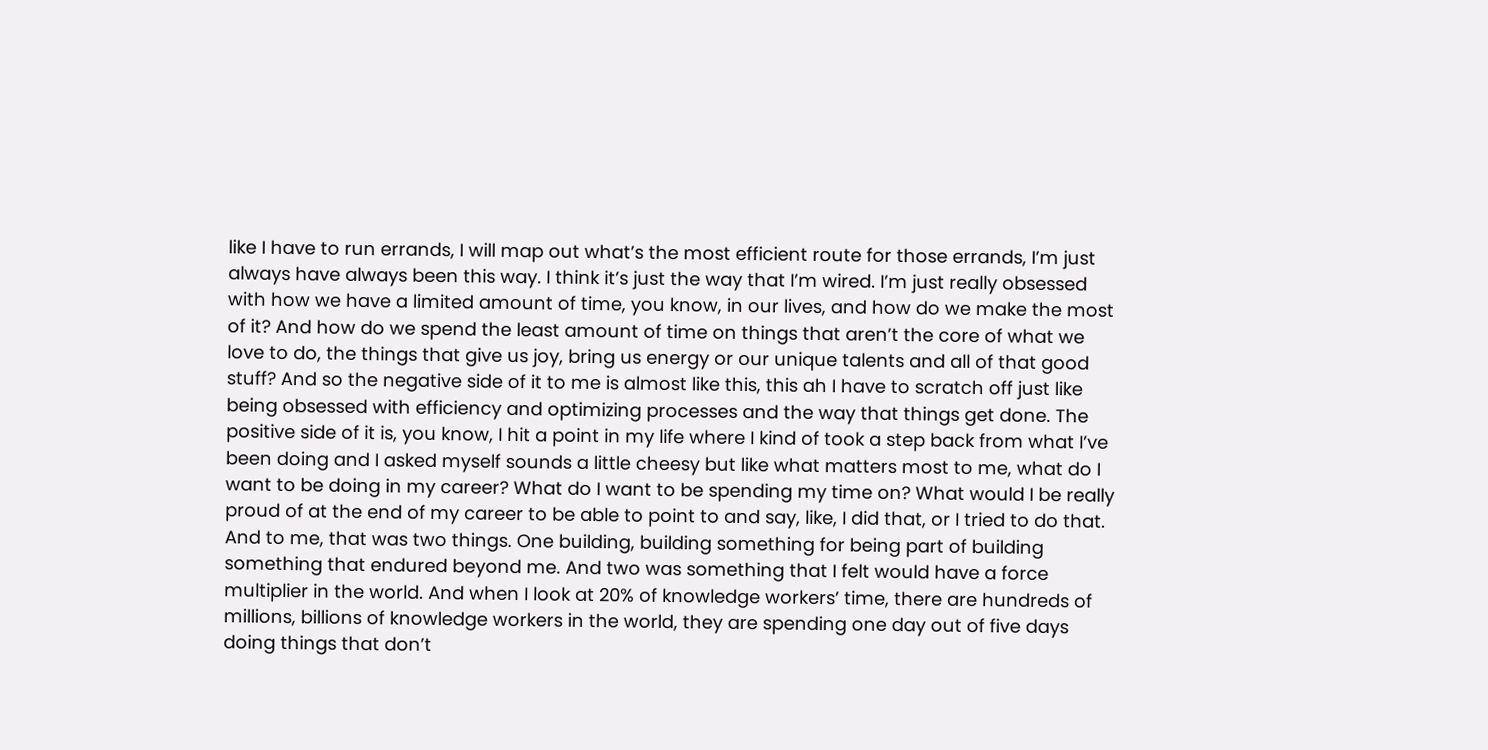like I have to run errands, I will map out what’s the most efficient route for those errands, I’m just always have always been this way. I think it’s just the way that I’m wired. I’m just really obsessed with how we have a limited amount of time, you know, in our lives, and how do we make the most of it? And how do we spend the least amount of time on things that aren’t the core of what we love to do, the things that give us joy, bring us energy or our unique talents and all of that good stuff? And so the negative side of it to me is almost like this, this ah I have to scratch off just like being obsessed with efficiency and optimizing processes and the way that things get done. The positive side of it is, you know, I hit a point in my life where I kind of took a step back from what I’ve been doing and I asked myself sounds a little cheesy but like what matters most to me, what do I want to be doing in my career? What do I want to be spending my time on? What would I be really proud of at the end of my career to be able to point to and say, like, I did that, or I tried to do that. And to me, that was two things. One building, building something for being part of building something that endured beyond me. And two was something that I felt would have a force multiplier in the world. And when I look at 20% of knowledge workers’ time, there are hundreds of millions, billions of knowledge workers in the world, they are spending one day out of five days doing things that don’t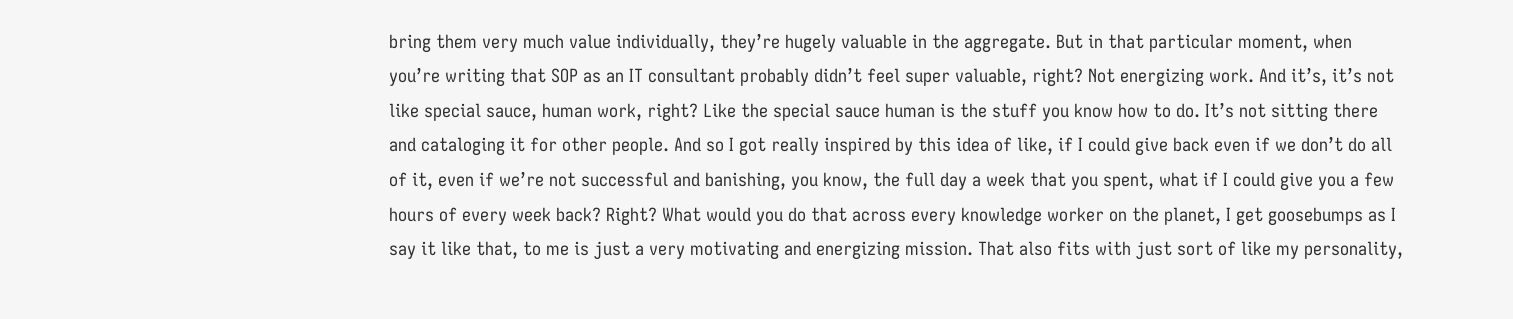bring them very much value individually, they’re hugely valuable in the aggregate. But in that particular moment, when you’re writing that SOP as an IT consultant probably didn’t feel super valuable, right? Not energizing work. And it’s, it’s not like special sauce, human work, right? Like the special sauce human is the stuff you know how to do. It’s not sitting there and cataloging it for other people. And so I got really inspired by this idea of like, if I could give back even if we don’t do all of it, even if we’re not successful and banishing, you know, the full day a week that you spent, what if I could give you a few hours of every week back? Right? What would you do that across every knowledge worker on the planet, I get goosebumps as I say it like that, to me is just a very motivating and energizing mission. That also fits with just sort of like my personality,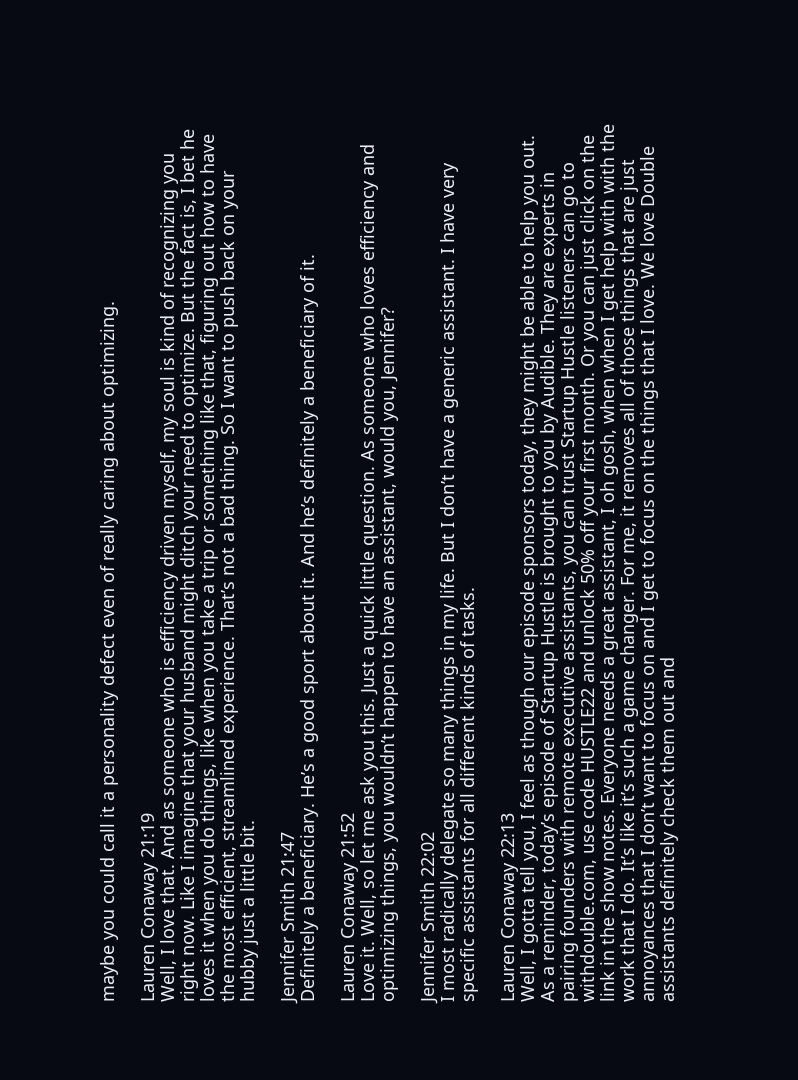maybe you could call it a personality defect even of really caring about optimizing.

Lauren Conaway 21:19
Well, I love that. And as someone who is efficiency driven myself, my soul is kind of recognizing you right now. Like I imagine that your husband might ditch your need to optimize. But the fact is, I bet he loves it when you do things, like when you take a trip or something like that, figuring out how to have the most efficient, streamlined experience. That’s not a bad thing. So I want to push back on your hubby just a little bit.

Jennifer Smith 21:47
Definitely a beneficiary. He’s a good sport about it. And he’s definitely a beneficiary of it.

Lauren Conaway 21:52
Love it. Well, so let me ask you this. Just a quick little question. As someone who loves efficiency and optimizing things, you wouldn’t happen to have an assistant, would you, Jennifer?

Jennifer Smith 22:02
I most radically delegate so many things in my life. But I don’t have a generic assistant. I have very specific assistants for all different kinds of tasks.

Lauren Conaway 22:13
Well, I gotta tell you, I feel as though our episode sponsors today, they might be able to help you out. As a reminder, today’s episode of Startup Hustle is brought to you by Audible. They are experts in pairing founders with remote executive assistants, you can trust Startup Hustle listeners can go to withdouble.com, use code HUSTLE22 and unlock 50% off your first month. Or you can just click on the link in the show notes. Everyone needs a great assistant, I oh gosh, when when I get help with with the work that I do. It’s like it’s such a game changer. For me, it removes all of those things that are just annoyances that I don’t want to focus on and I get to focus on the things that I love. We love Double assistants definitely check them out and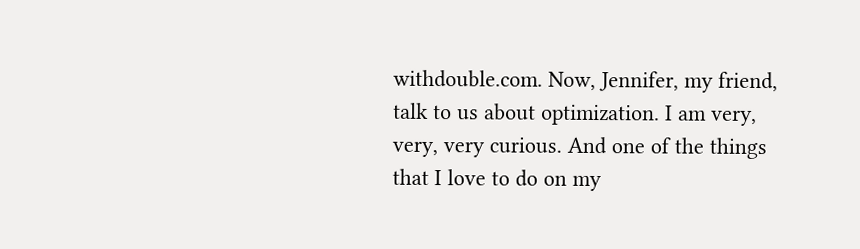withdouble.com. Now, Jennifer, my friend, talk to us about optimization. I am very, very, very curious. And one of the things that I love to do on my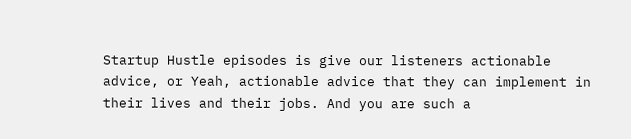Startup Hustle episodes is give our listeners actionable advice, or Yeah, actionable advice that they can implement in their lives and their jobs. And you are such a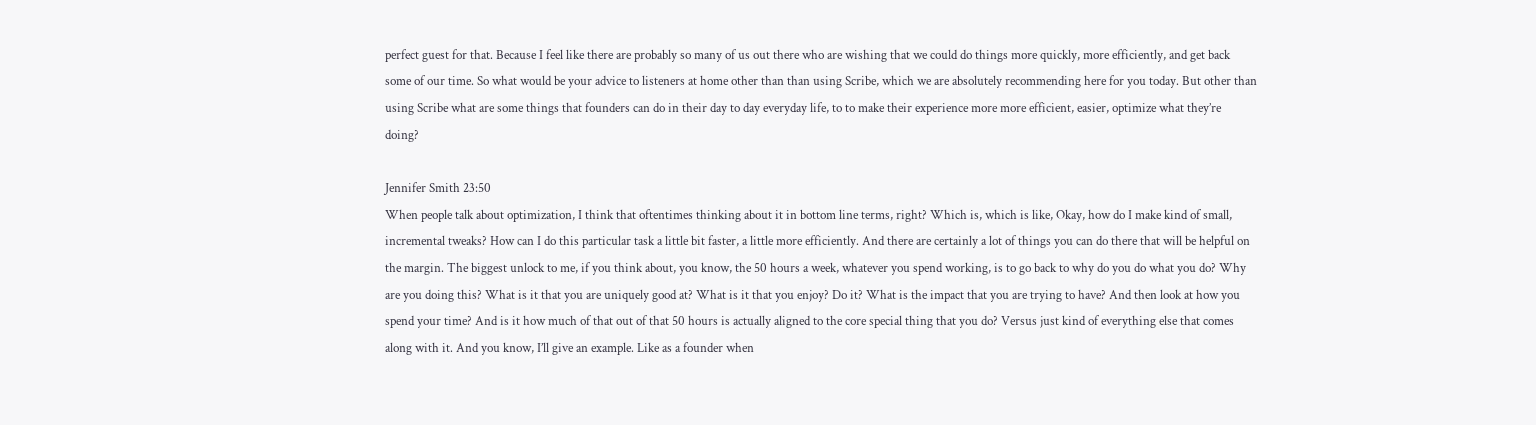perfect guest for that. Because I feel like there are probably so many of us out there who are wishing that we could do things more quickly, more efficiently, and get back some of our time. So what would be your advice to listeners at home other than than using Scribe, which we are absolutely recommending here for you today. But other than using Scribe what are some things that founders can do in their day to day everyday life, to to make their experience more more efficient, easier, optimize what they’re doing?

Jennifer Smith 23:50
When people talk about optimization, I think that oftentimes thinking about it in bottom line terms, right? Which is, which is like, Okay, how do I make kind of small, incremental tweaks? How can I do this particular task a little bit faster, a little more efficiently. And there are certainly a lot of things you can do there that will be helpful on the margin. The biggest unlock to me, if you think about, you know, the 50 hours a week, whatever you spend working, is to go back to why do you do what you do? Why are you doing this? What is it that you are uniquely good at? What is it that you enjoy? Do it? What is the impact that you are trying to have? And then look at how you spend your time? And is it how much of that out of that 50 hours is actually aligned to the core special thing that you do? Versus just kind of everything else that comes along with it. And you know, I’ll give an example. Like as a founder when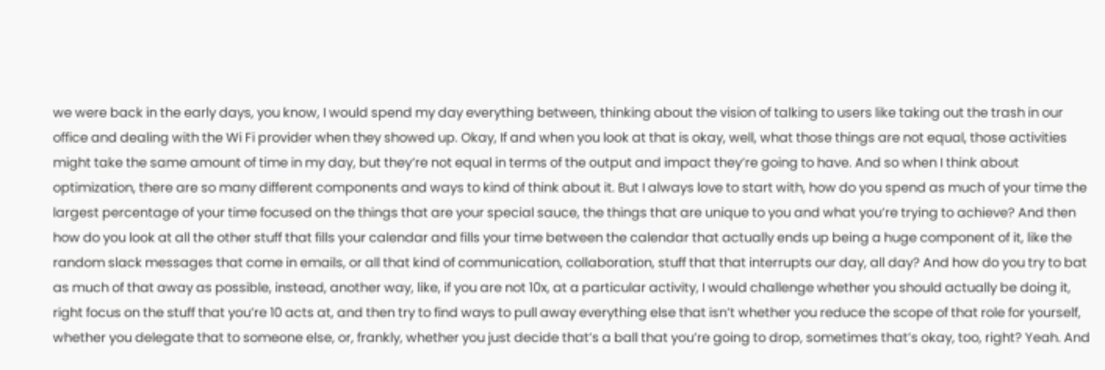we were back in the early days, you know, I would spend my day everything between, thinking about the vision of talking to users like taking out the trash in our office and dealing with the Wi Fi provider when they showed up. Okay, If and when you look at that is okay, well, what those things are not equal, those activities might take the same amount of time in my day, but they’re not equal in terms of the output and impact they’re going to have. And so when I think about optimization, there are so many different components and ways to kind of think about it. But I always love to start with, how do you spend as much of your time the largest percentage of your time focused on the things that are your special sauce, the things that are unique to you and what you’re trying to achieve? And then how do you look at all the other stuff that fills your calendar and fills your time between the calendar that actually ends up being a huge component of it, like the random slack messages that come in emails, or all that kind of communication, collaboration, stuff that that interrupts our day, all day? And how do you try to bat as much of that away as possible, instead, another way, like, if you are not 10x, at a particular activity, I would challenge whether you should actually be doing it, right focus on the stuff that you’re 10 acts at, and then try to find ways to pull away everything else that isn’t whether you reduce the scope of that role for yourself, whether you delegate that to someone else, or, frankly, whether you just decide that’s a ball that you’re going to drop, sometimes that’s okay, too, right? Yeah. And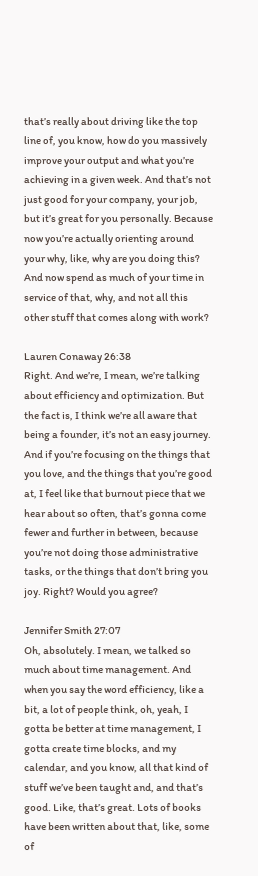that’s really about driving like the top line of, you know, how do you massively improve your output and what you’re achieving in a given week. And that’s not just good for your company, your job, but it’s great for you personally. Because now you’re actually orienting around your why, like, why are you doing this? And now spend as much of your time in service of that, why, and not all this other stuff that comes along with work?

Lauren Conaway 26:38
Right. And we’re, I mean, we’re talking about efficiency and optimization. But the fact is, I think we’re all aware that being a founder, it’s not an easy journey. And if you’re focusing on the things that you love, and the things that you’re good at, I feel like that burnout piece that we hear about so often, that’s gonna come fewer and further in between, because you’re not doing those administrative tasks, or the things that don’t bring you joy. Right? Would you agree?

Jennifer Smith 27:07
Oh, absolutely. I mean, we talked so much about time management. And when you say the word efficiency, like a bit, a lot of people think, oh, yeah, I gotta be better at time management, I gotta create time blocks, and my calendar, and you know, all that kind of stuff we’ve been taught and, and that’s good. Like, that’s great. Lots of books have been written about that, like, some of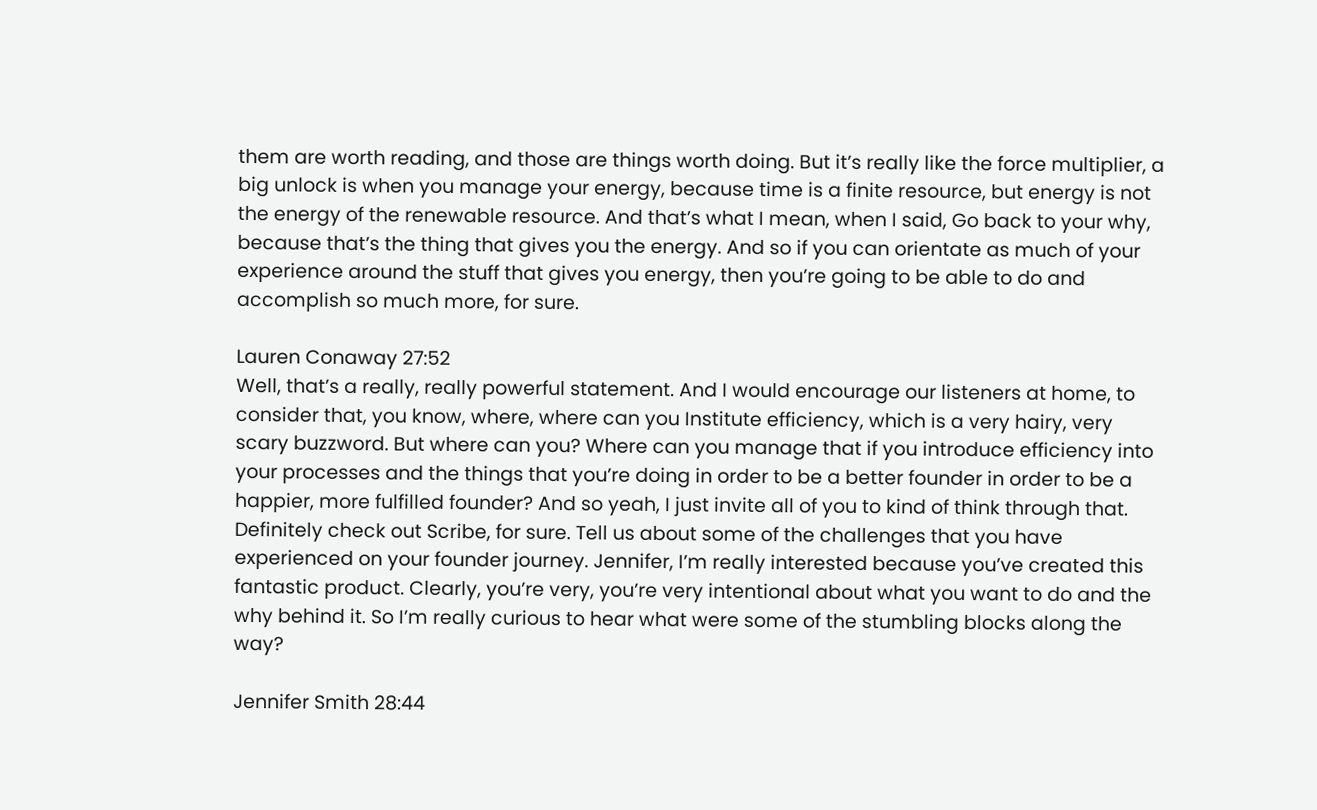them are worth reading, and those are things worth doing. But it’s really like the force multiplier, a big unlock is when you manage your energy, because time is a finite resource, but energy is not the energy of the renewable resource. And that’s what I mean, when I said, Go back to your why, because that’s the thing that gives you the energy. And so if you can orientate as much of your experience around the stuff that gives you energy, then you’re going to be able to do and accomplish so much more, for sure.

Lauren Conaway 27:52
Well, that’s a really, really powerful statement. And I would encourage our listeners at home, to consider that, you know, where, where can you Institute efficiency, which is a very hairy, very scary buzzword. But where can you? Where can you manage that if you introduce efficiency into your processes and the things that you’re doing in order to be a better founder in order to be a happier, more fulfilled founder? And so yeah, I just invite all of you to kind of think through that. Definitely check out Scribe, for sure. Tell us about some of the challenges that you have experienced on your founder journey. Jennifer, I’m really interested because you’ve created this fantastic product. Clearly, you’re very, you’re very intentional about what you want to do and the why behind it. So I’m really curious to hear what were some of the stumbling blocks along the way?

Jennifer Smith 28:44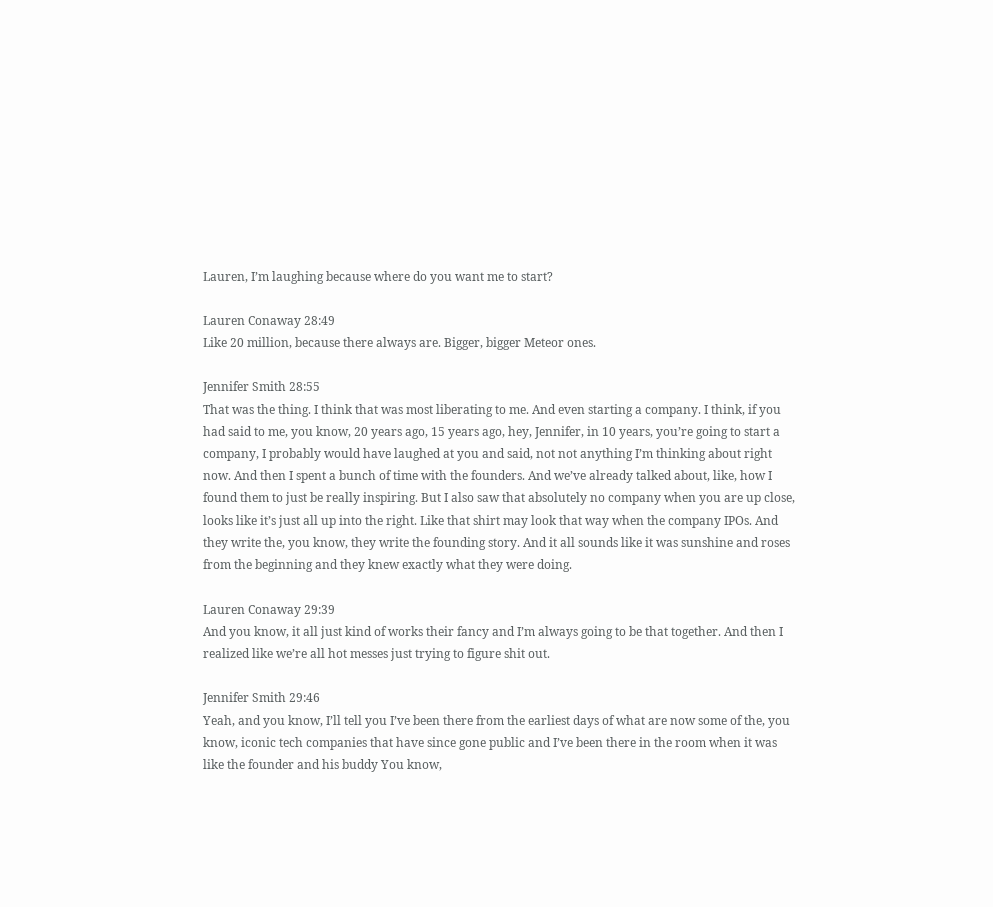Lauren, I’m laughing because where do you want me to start?

Lauren Conaway 28:49
Like 20 million, because there always are. Bigger, bigger Meteor ones.

Jennifer Smith 28:55
That was the thing. I think that was most liberating to me. And even starting a company. I think, if you had said to me, you know, 20 years ago, 15 years ago, hey, Jennifer, in 10 years, you’re going to start a company, I probably would have laughed at you and said, not not anything I’m thinking about right now. And then I spent a bunch of time with the founders. And we’ve already talked about, like, how I found them to just be really inspiring. But I also saw that absolutely no company when you are up close, looks like it’s just all up into the right. Like that shirt may look that way when the company IPOs. And they write the, you know, they write the founding story. And it all sounds like it was sunshine and roses from the beginning and they knew exactly what they were doing.

Lauren Conaway 29:39
And you know, it all just kind of works their fancy and I’m always going to be that together. And then I realized like we’re all hot messes just trying to figure shit out.

Jennifer Smith 29:46
Yeah, and you know, I’ll tell you I’ve been there from the earliest days of what are now some of the, you know, iconic tech companies that have since gone public and I’ve been there in the room when it was like the founder and his buddy You know,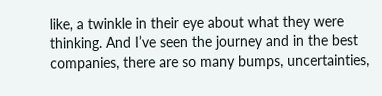like, a twinkle in their eye about what they were thinking. And I’ve seen the journey and in the best companies, there are so many bumps, uncertainties,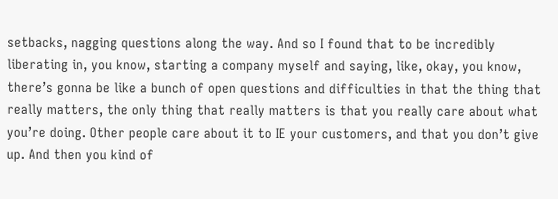setbacks, nagging questions along the way. And so I found that to be incredibly liberating in, you know, starting a company myself and saying, like, okay, you know, there’s gonna be like a bunch of open questions and difficulties in that the thing that really matters, the only thing that really matters is that you really care about what you’re doing. Other people care about it to IE your customers, and that you don’t give up. And then you kind of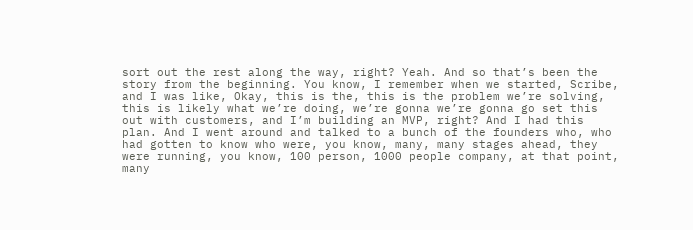sort out the rest along the way, right? Yeah. And so that’s been the story from the beginning. You know, I remember when we started, Scribe, and I was like, Okay, this is the, this is the problem we’re solving, this is likely what we’re doing, we’re gonna we’re gonna go set this out with customers, and I’m building an MVP, right? And I had this plan. And I went around and talked to a bunch of the founders who, who had gotten to know who were, you know, many, many stages ahead, they were running, you know, 100 person, 1000 people company, at that point, many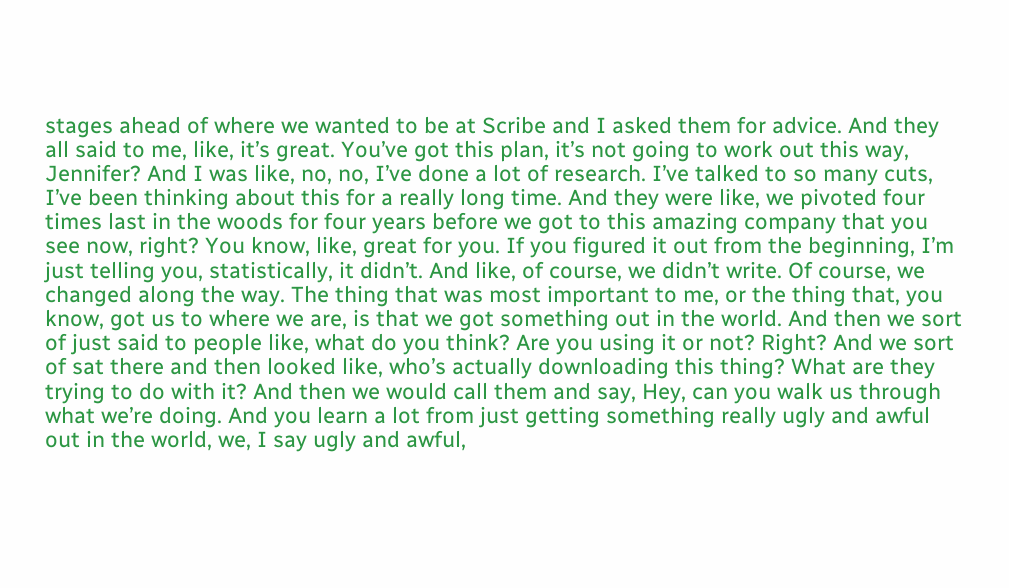stages ahead of where we wanted to be at Scribe and I asked them for advice. And they all said to me, like, it’s great. You’ve got this plan, it’s not going to work out this way, Jennifer? And I was like, no, no, I’ve done a lot of research. I’ve talked to so many cuts, I’ve been thinking about this for a really long time. And they were like, we pivoted four times last in the woods for four years before we got to this amazing company that you see now, right? You know, like, great for you. If you figured it out from the beginning, I’m just telling you, statistically, it didn’t. And like, of course, we didn’t write. Of course, we changed along the way. The thing that was most important to me, or the thing that, you know, got us to where we are, is that we got something out in the world. And then we sort of just said to people like, what do you think? Are you using it or not? Right? And we sort of sat there and then looked like, who’s actually downloading this thing? What are they trying to do with it? And then we would call them and say, Hey, can you walk us through what we’re doing. And you learn a lot from just getting something really ugly and awful out in the world, we, I say ugly and awful,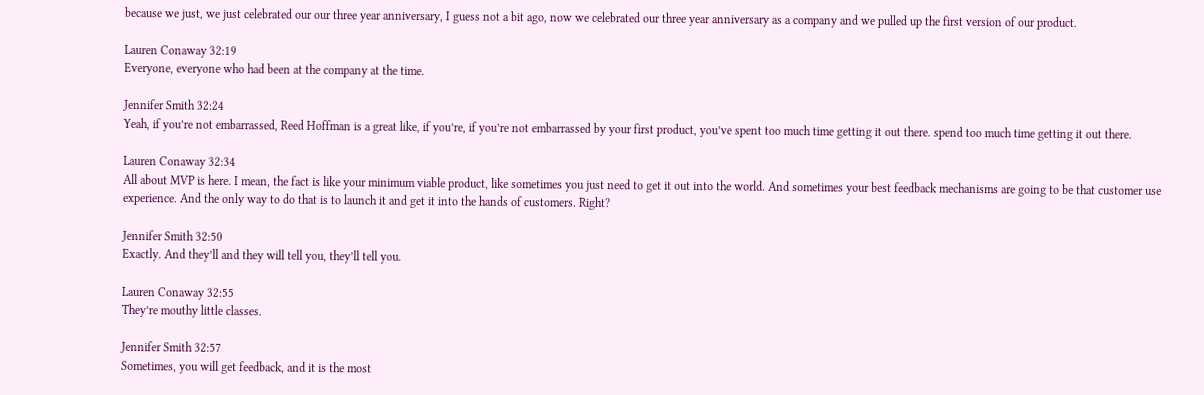because we just, we just celebrated our our three year anniversary, I guess not a bit ago, now we celebrated our three year anniversary as a company and we pulled up the first version of our product.

Lauren Conaway 32:19
Everyone, everyone who had been at the company at the time.

Jennifer Smith 32:24
Yeah, if you’re not embarrassed, Reed Hoffman is a great like, if you’re, if you’re not embarrassed by your first product, you’ve spent too much time getting it out there. spend too much time getting it out there.

Lauren Conaway 32:34
All about MVP is here. I mean, the fact is like your minimum viable product, like sometimes you just need to get it out into the world. And sometimes your best feedback mechanisms are going to be that customer use experience. And the only way to do that is to launch it and get it into the hands of customers. Right?

Jennifer Smith 32:50
Exactly. And they’ll and they will tell you, they’ll tell you.

Lauren Conaway 32:55
They’re mouthy little classes.

Jennifer Smith 32:57
Sometimes, you will get feedback, and it is the most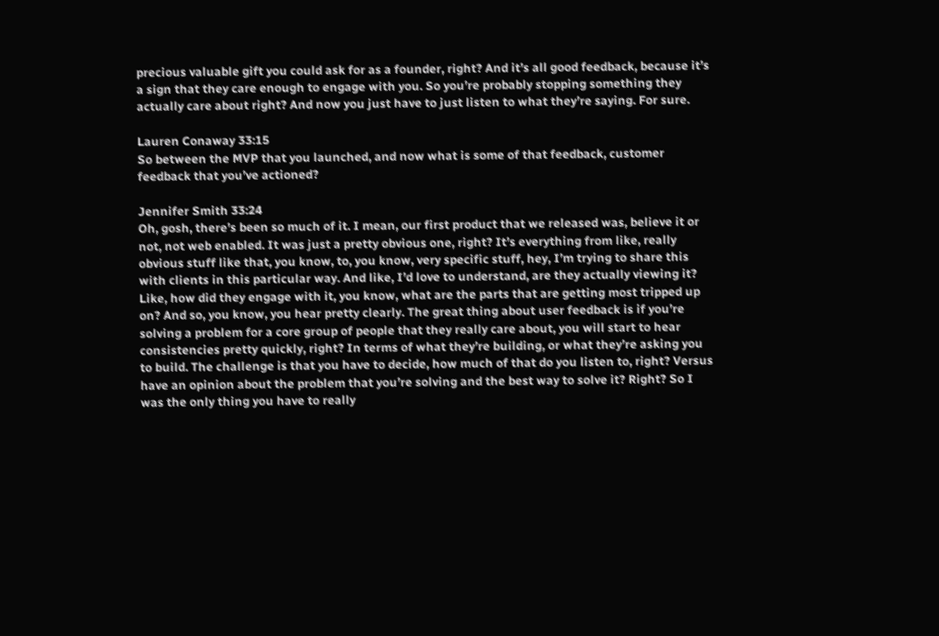precious valuable gift you could ask for as a founder, right? And it’s all good feedback, because it’s a sign that they care enough to engage with you. So you’re probably stopping something they actually care about right? And now you just have to just listen to what they’re saying. For sure.

Lauren Conaway 33:15
So between the MVP that you launched, and now what is some of that feedback, customer feedback that you’ve actioned?

Jennifer Smith 33:24
Oh, gosh, there’s been so much of it. I mean, our first product that we released was, believe it or not, not web enabled. It was just a pretty obvious one, right? It’s everything from like, really obvious stuff like that, you know, to, you know, very specific stuff, hey, I’m trying to share this with clients in this particular way. And like, I’d love to understand, are they actually viewing it? Like, how did they engage with it, you know, what are the parts that are getting most tripped up on? And so, you know, you hear pretty clearly. The great thing about user feedback is if you’re solving a problem for a core group of people that they really care about, you will start to hear consistencies pretty quickly, right? In terms of what they’re building, or what they’re asking you to build. The challenge is that you have to decide, how much of that do you listen to, right? Versus have an opinion about the problem that you’re solving and the best way to solve it? Right? So I was the only thing you have to really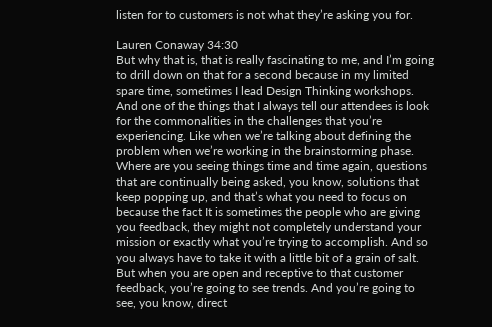listen for to customers is not what they’re asking you for.

Lauren Conaway 34:30
But why that is, that is really fascinating to me, and I’m going to drill down on that for a second because in my limited spare time, sometimes I lead Design Thinking workshops. And one of the things that I always tell our attendees is look for the commonalities in the challenges that you’re experiencing. Like when we’re talking about defining the problem when we’re working in the brainstorming phase. Where are you seeing things time and time again, questions that are continually being asked, you know, solutions that keep popping up, and that’s what you need to focus on because the fact It is sometimes the people who are giving you feedback, they might not completely understand your mission or exactly what you’re trying to accomplish. And so you always have to take it with a little bit of a grain of salt. But when you are open and receptive to that customer feedback, you’re going to see trends. And you’re going to see, you know, direct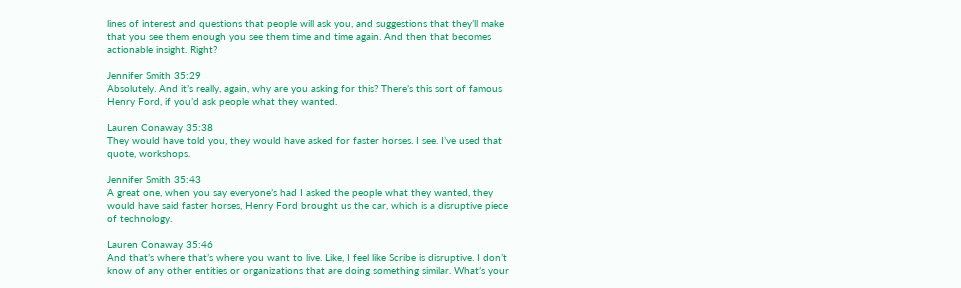lines of interest and questions that people will ask you, and suggestions that they’ll make that you see them enough you see them time and time again. And then that becomes actionable insight. Right?

Jennifer Smith 35:29
Absolutely. And it’s really, again, why are you asking for this? There’s this sort of famous Henry Ford, if you’d ask people what they wanted.

Lauren Conaway 35:38
They would have told you, they would have asked for faster horses. I see. I’ve used that quote, workshops.

Jennifer Smith 35:43
A great one, when you say everyone’s had I asked the people what they wanted, they would have said faster horses, Henry Ford brought us the car, which is a disruptive piece of technology.

Lauren Conaway 35:46
And that’s where that’s where you want to live. Like, I feel like Scribe is disruptive. I don’t know of any other entities or organizations that are doing something similar. What’s your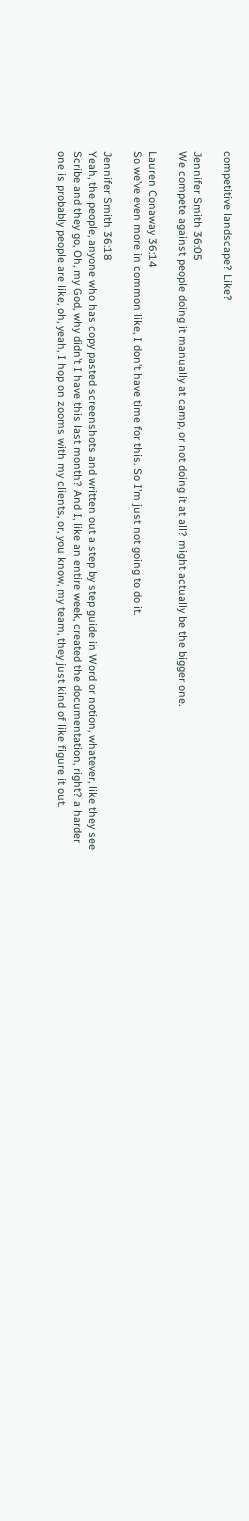competitive landscape? Like?

Jennifer Smith 36:05
We compete against people doing it manually at camp, or not doing it at all? might actually be the bigger one.

Lauren Conaway 36:14
So we’ve even more in common like, I don’t have time for this. So I’m just not going to do it.

Jennifer Smith 36:18
Yeah, the people, anyone who has copy pasted screenshots and written out a step by step guide in Word or notion, whatever, like they see Scribe and they go, Oh, my God, why didn’t I have this last month? And I, like an entire week, created the documentation, right? a harder one is probably people are like, oh, yeah, I hop on zooms with my clients, or, you know, my team, they just kind of like figure it out.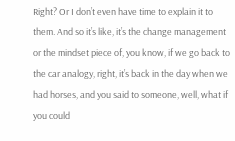Right? Or I don’t even have time to explain it to them. And so it’s like, it’s the change management or the mindset piece of, you know, if we go back to the car analogy, right, it’s back in the day when we had horses, and you said to someone, well, what if you could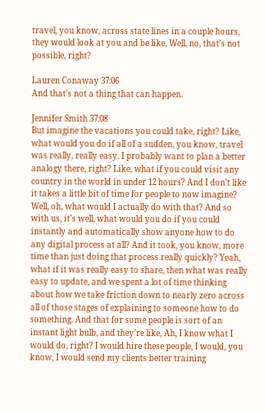travel, you know, across state lines in a couple hours, they would look at you and be like, Well, no, that’s not possible, right?

Lauren Conaway 37:06
And that’s not a thing that can happen.

Jennifer Smith 37:08
But imagine the vacations you could take, right? Like, what would you do if all of a sudden, you know, travel was really, really easy. I probably want to plan a better analogy there, right? Like, what if you could visit any country in the world in under 12 hours? And I don’t like it takes a little bit of time for people to now imagine? Well, oh, what would I actually do with that? And so with us, it’s well, what would you do if you could instantly and automatically show anyone how to do any digital process at all? And it took, you know, more time than just doing that process really quickly? Yeah, what if it was really easy to share, then what was really easy to update, and we spent a lot of time thinking about how we take friction down to nearly zero across all of those stages of explaining to someone how to do something. And that for some people is sort of an instant light bulb, and they’re like, Ah, I know what I would do, right? I would hire these people, I would, you know, I would send my clients better training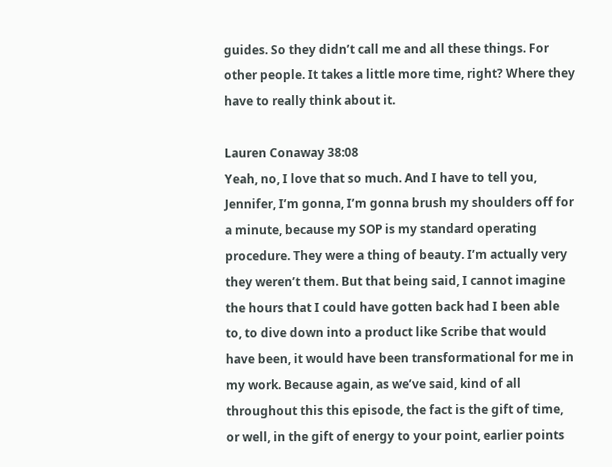guides. So they didn’t call me and all these things. For other people. It takes a little more time, right? Where they have to really think about it.

Lauren Conaway 38:08
Yeah, no, I love that so much. And I have to tell you, Jennifer, I’m gonna, I’m gonna brush my shoulders off for a minute, because my SOP is my standard operating procedure. They were a thing of beauty. I’m actually very they weren’t them. But that being said, I cannot imagine the hours that I could have gotten back had I been able to, to dive down into a product like Scribe that would have been, it would have been transformational for me in my work. Because again, as we’ve said, kind of all throughout this this episode, the fact is the gift of time, or well, in the gift of energy to your point, earlier points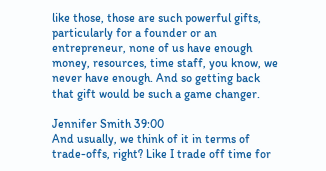like those, those are such powerful gifts, particularly for a founder or an entrepreneur, none of us have enough money, resources, time staff, you know, we never have enough. And so getting back that gift would be such a game changer.

Jennifer Smith 39:00
And usually, we think of it in terms of trade-offs, right? Like I trade off time for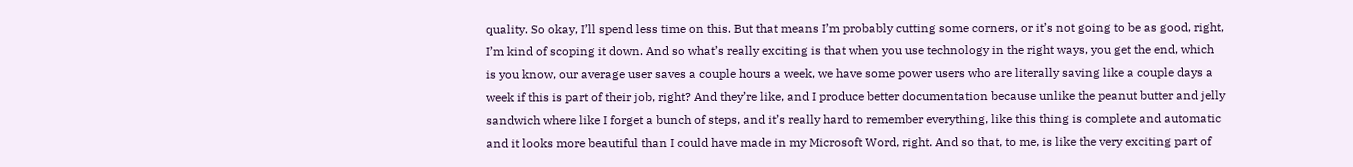quality. So okay, I’ll spend less time on this. But that means I’m probably cutting some corners, or it’s not going to be as good, right, I’m kind of scoping it down. And so what’s really exciting is that when you use technology in the right ways, you get the end, which is you know, our average user saves a couple hours a week, we have some power users who are literally saving like a couple days a week if this is part of their job, right? And they’re like, and I produce better documentation because unlike the peanut butter and jelly sandwich where like I forget a bunch of steps, and it’s really hard to remember everything, like this thing is complete and automatic and it looks more beautiful than I could have made in my Microsoft Word, right. And so that, to me, is like the very exciting part of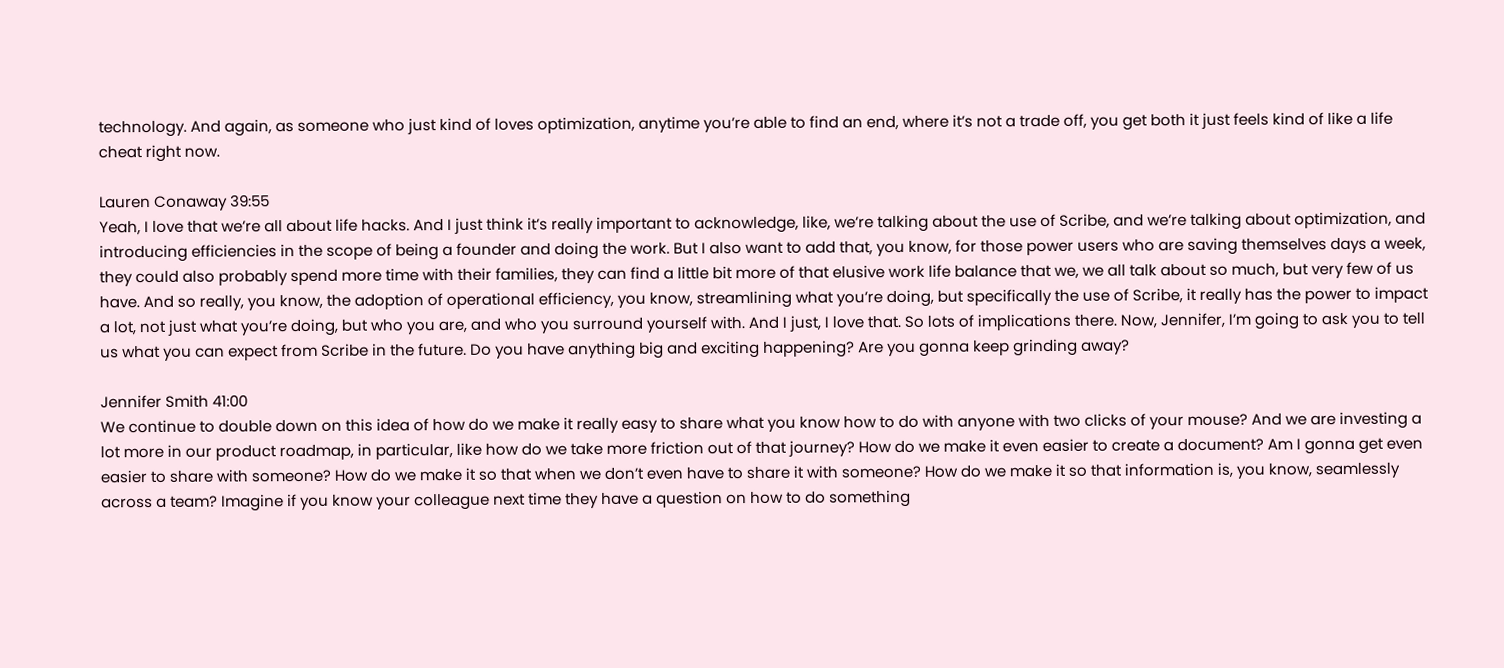technology. And again, as someone who just kind of loves optimization, anytime you’re able to find an end, where it’s not a trade off, you get both it just feels kind of like a life cheat right now.

Lauren Conaway 39:55
Yeah, I love that we’re all about life hacks. And I just think it’s really important to acknowledge, like, we’re talking about the use of Scribe, and we’re talking about optimization, and introducing efficiencies in the scope of being a founder and doing the work. But I also want to add that, you know, for those power users who are saving themselves days a week, they could also probably spend more time with their families, they can find a little bit more of that elusive work life balance that we, we all talk about so much, but very few of us have. And so really, you know, the adoption of operational efficiency, you know, streamlining what you’re doing, but specifically the use of Scribe, it really has the power to impact a lot, not just what you’re doing, but who you are, and who you surround yourself with. And I just, I love that. So lots of implications there. Now, Jennifer, I’m going to ask you to tell us what you can expect from Scribe in the future. Do you have anything big and exciting happening? Are you gonna keep grinding away?

Jennifer Smith 41:00
We continue to double down on this idea of how do we make it really easy to share what you know how to do with anyone with two clicks of your mouse? And we are investing a lot more in our product roadmap, in particular, like how do we take more friction out of that journey? How do we make it even easier to create a document? Am I gonna get even easier to share with someone? How do we make it so that when we don’t even have to share it with someone? How do we make it so that information is, you know, seamlessly across a team? Imagine if you know your colleague next time they have a question on how to do something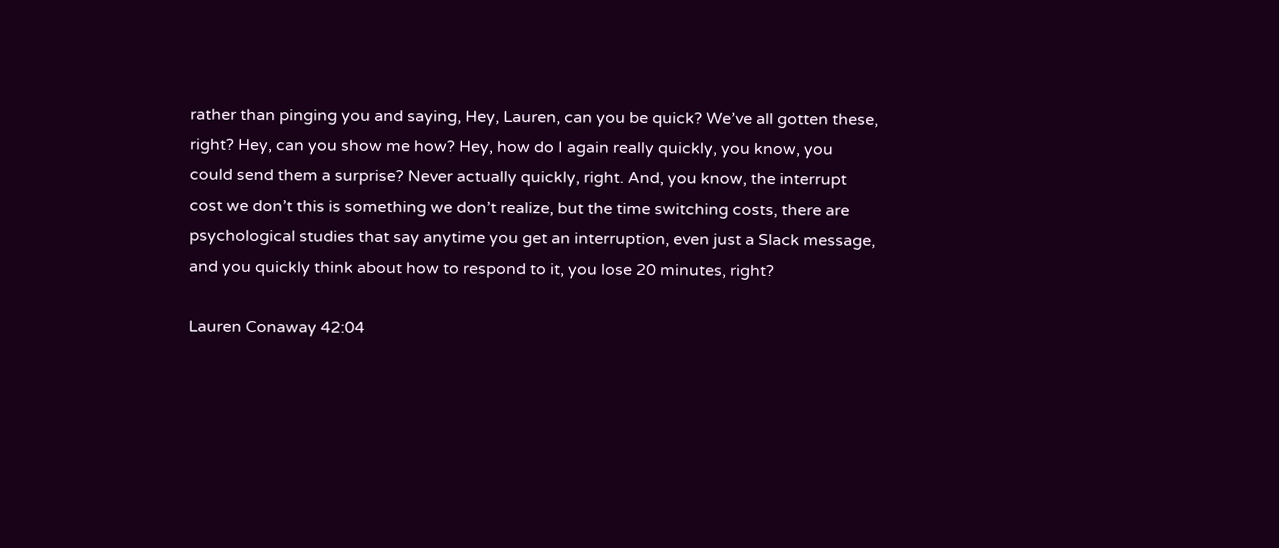rather than pinging you and saying, Hey, Lauren, can you be quick? We’ve all gotten these, right? Hey, can you show me how? Hey, how do I again really quickly, you know, you could send them a surprise? Never actually quickly, right. And, you know, the interrupt cost we don’t this is something we don’t realize, but the time switching costs, there are psychological studies that say anytime you get an interruption, even just a Slack message, and you quickly think about how to respond to it, you lose 20 minutes, right?

Lauren Conaway 42:04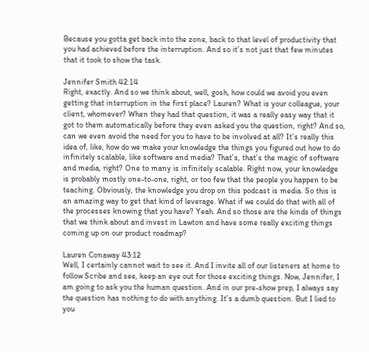Because you gotta get back into the zone, back to that level of productivity that you had achieved before the interruption. And so it’s not just that few minutes that it took to show the task.

Jennifer Smith 42:14
Right, exactly. And so we think about, well, gosh, how could we avoid you even getting that interruption in the first place? Lauren? What is your colleague, your client, whomever? When they had that question, it was a really easy way that it got to them automatically before they even asked you the question, right? And so, can we even avoid the need for you to have to be involved at all? It’s really this idea of, like, how do we make your knowledge the things you figured out how to do infinitely scalable, like software and media? That’s, that’s the magic of software and media, right? One to many is infinitely scalable. Right now, your knowledge is probably mostly one-to-one, right, or too few that the people you happen to be teaching. Obviously, the knowledge you drop on this podcast is media. So this is an amazing way to get that kind of leverage. What if we could do that with all of the processes knowing that you have? Yeah. And so those are the kinds of things that we think about and invest in Lawton and have some really exciting things coming up on our product roadmap?

Lauren Conaway 43:12
Well, I certainly cannot wait to see it. And I invite all of our listeners at home to follow Scribe and see, keep an eye out for those exciting things. Now, Jennifer, I am going to ask you the human question. And in our pre-show prep, I always say the question has nothing to do with anything. It’s a dumb question. But I lied to you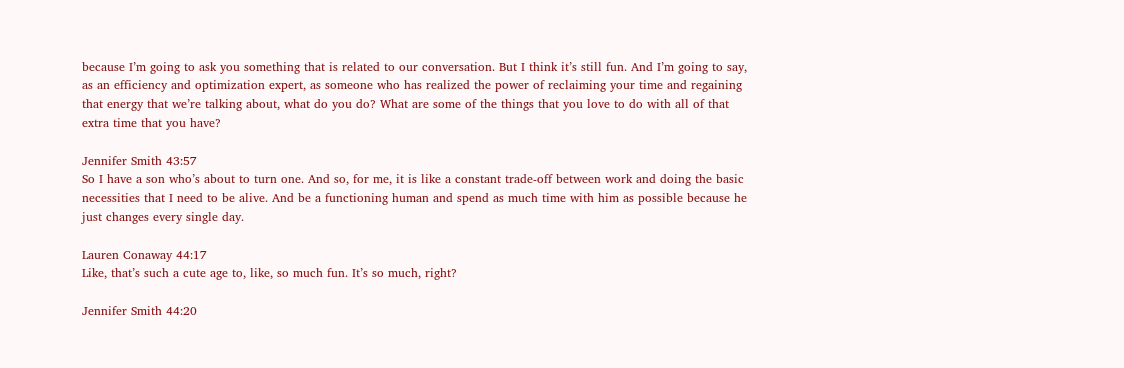because I’m going to ask you something that is related to our conversation. But I think it’s still fun. And I’m going to say, as an efficiency and optimization expert, as someone who has realized the power of reclaiming your time and regaining that energy that we’re talking about, what do you do? What are some of the things that you love to do with all of that extra time that you have?

Jennifer Smith 43:57
So I have a son who’s about to turn one. And so, for me, it is like a constant trade-off between work and doing the basic necessities that I need to be alive. And be a functioning human and spend as much time with him as possible because he just changes every single day.

Lauren Conaway 44:17
Like, that’s such a cute age to, like, so much fun. It’s so much, right?

Jennifer Smith 44:20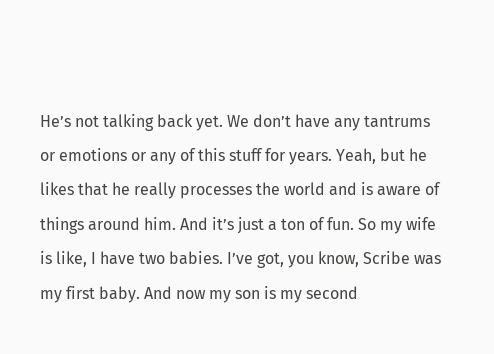He’s not talking back yet. We don’t have any tantrums or emotions or any of this stuff for years. Yeah, but he likes that he really processes the world and is aware of things around him. And it’s just a ton of fun. So my wife is like, I have two babies. I’ve got, you know, Scribe was my first baby. And now my son is my second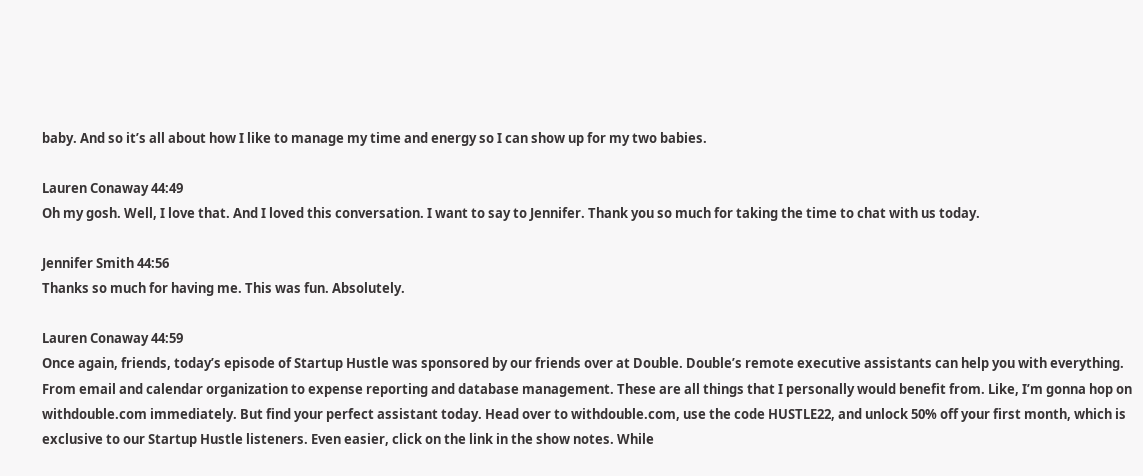baby. And so it’s all about how I like to manage my time and energy so I can show up for my two babies.

Lauren Conaway 44:49
Oh my gosh. Well, I love that. And I loved this conversation. I want to say to Jennifer. Thank you so much for taking the time to chat with us today.

Jennifer Smith 44:56
Thanks so much for having me. This was fun. Absolutely.

Lauren Conaway 44:59
Once again, friends, today’s episode of Startup Hustle was sponsored by our friends over at Double. Double’s remote executive assistants can help you with everything. From email and calendar organization to expense reporting and database management. These are all things that I personally would benefit from. Like, I’m gonna hop on withdouble.com immediately. But find your perfect assistant today. Head over to withdouble.com, use the code HUSTLE22, and unlock 50% off your first month, which is exclusive to our Startup Hustle listeners. Even easier, click on the link in the show notes. While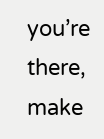you’re there, make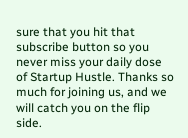sure that you hit that subscribe button so you never miss your daily dose of Startup Hustle. Thanks so much for joining us, and we will catch you on the flip side.